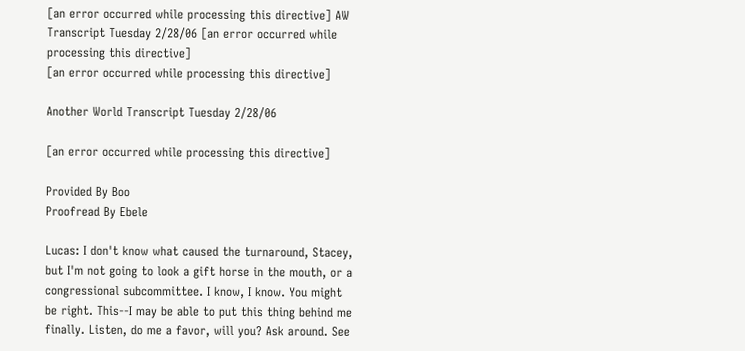[an error occurred while processing this directive] AW Transcript Tuesday 2/28/06 [an error occurred while processing this directive]
[an error occurred while processing this directive]

Another World Transcript Tuesday 2/28/06

[an error occurred while processing this directive]

Provided By Boo
Proofread By Ebele

Lucas: I don't know what caused the turnaround, Stacey, but I'm not going to look a gift horse in the mouth, or a congressional subcommittee. I know, I know. You might be right. This--I may be able to put this thing behind me finally. Listen, do me a favor, will you? Ask around. See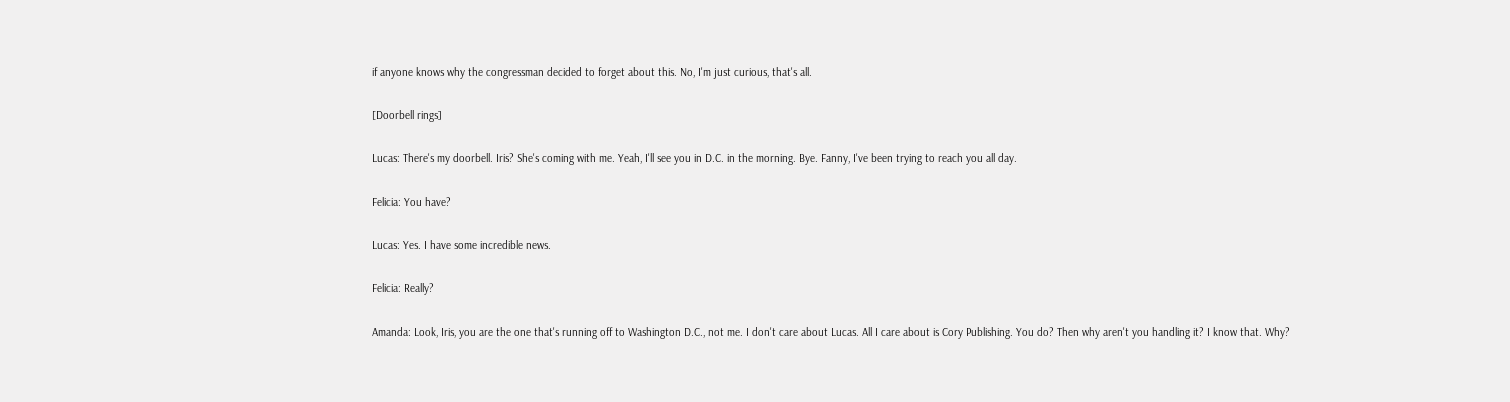if anyone knows why the congressman decided to forget about this. No, I'm just curious, that's all.

[Doorbell rings]

Lucas: There's my doorbell. Iris? She's coming with me. Yeah, I'll see you in D.C. in the morning. Bye. Fanny, I've been trying to reach you all day.

Felicia: You have?

Lucas: Yes. I have some incredible news.

Felicia: Really?

Amanda: Look, Iris, you are the one that's running off to Washington D.C., not me. I don't care about Lucas. All I care about is Cory Publishing. You do? Then why aren't you handling it? I know that. Why?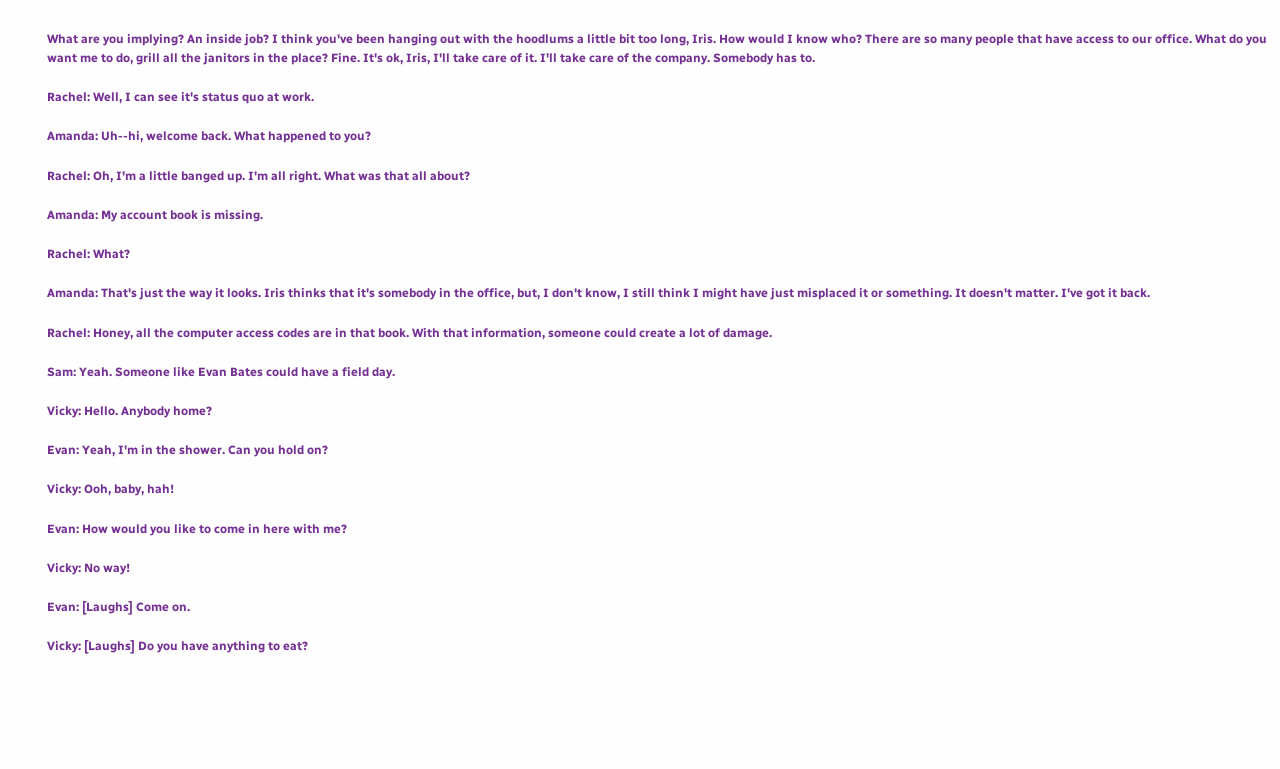What are you implying? An inside job? I think you've been hanging out with the hoodlums a little bit too long, Iris. How would I know who? There are so many people that have access to our office. What do you want me to do, grill all the janitors in the place? Fine. It's ok, Iris, I'll take care of it. I'll take care of the company. Somebody has to.

Rachel: Well, I can see it's status quo at work.

Amanda: Uh--hi, welcome back. What happened to you?

Rachel: Oh, I'm a little banged up. I'm all right. What was that all about?

Amanda: My account book is missing.

Rachel: What?

Amanda: That's just the way it looks. Iris thinks that it's somebody in the office, but, I don't know, I still think I might have just misplaced it or something. It doesn't matter. I've got it back.

Rachel: Honey, all the computer access codes are in that book. With that information, someone could create a lot of damage.

Sam: Yeah. Someone like Evan Bates could have a field day.

Vicky: Hello. Anybody home?

Evan: Yeah, I'm in the shower. Can you hold on?

Vicky: Ooh, baby, hah!

Evan: How would you like to come in here with me?

Vicky: No way!

Evan: [Laughs] Come on.

Vicky: [Laughs] Do you have anything to eat?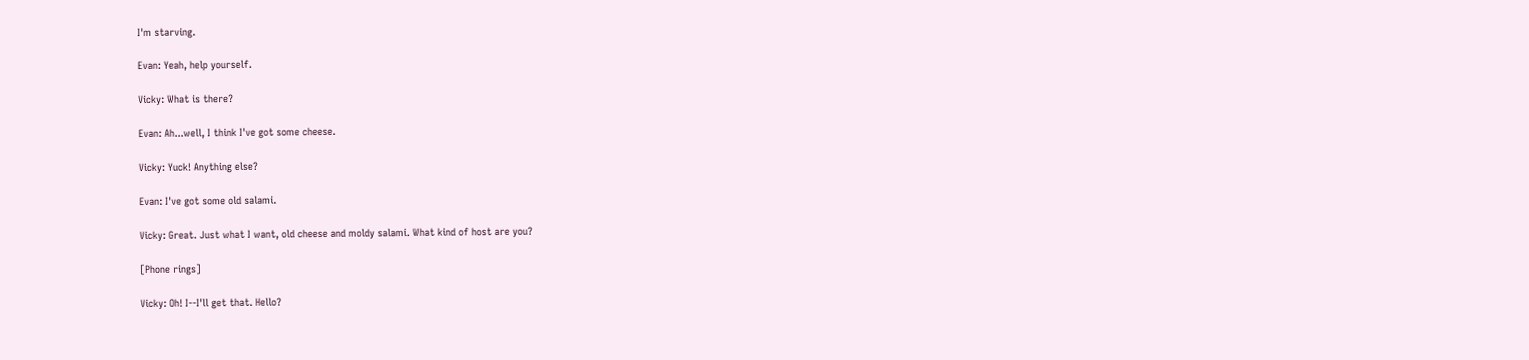I'm starving.

Evan: Yeah, help yourself.

Vicky: What is there?

Evan: Ah...well, I think I've got some cheese.

Vicky: Yuck! Anything else?

Evan: I've got some old salami.

Vicky: Great. Just what I want, old cheese and moldy salami. What kind of host are you?

[Phone rings]

Vicky: Oh! I--I'll get that. Hello?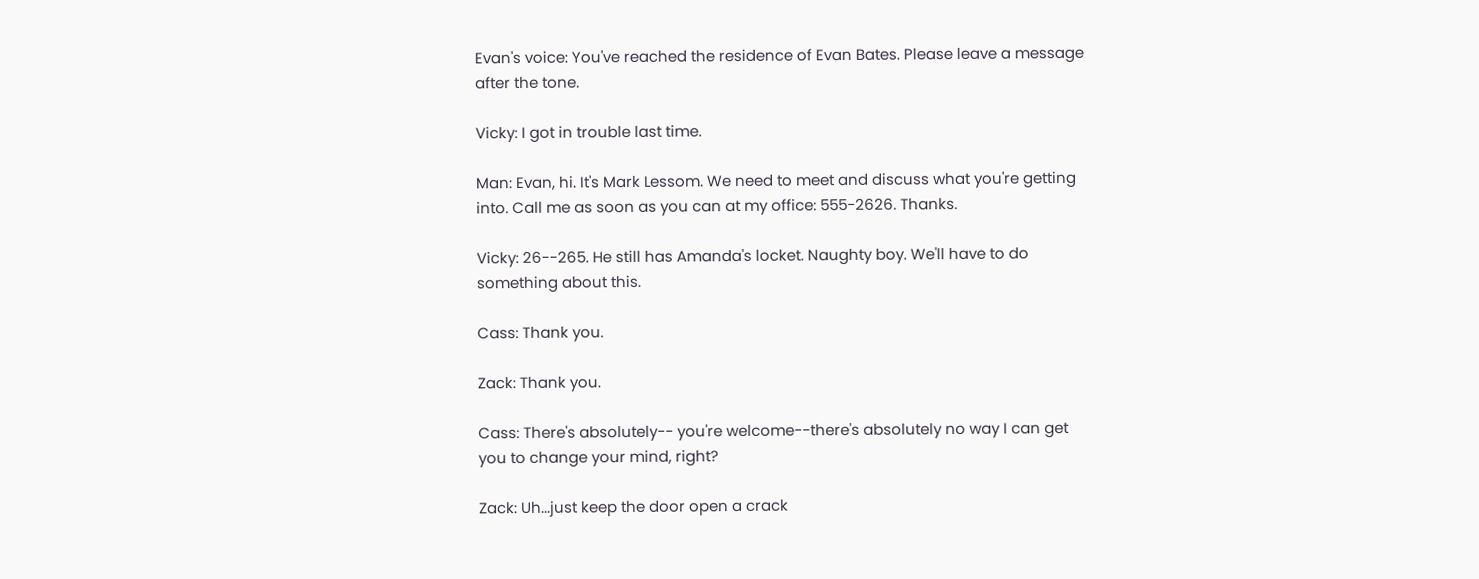Evan's voice: You've reached the residence of Evan Bates. Please leave a message after the tone.

Vicky: I got in trouble last time.

Man: Evan, hi. It's Mark Lessom. We need to meet and discuss what you're getting into. Call me as soon as you can at my office: 555-2626. Thanks.

Vicky: 26--265. He still has Amanda's locket. Naughty boy. We'll have to do something about this.

Cass: Thank you.

Zack: Thank you.

Cass: There's absolutely-- you're welcome--there's absolutely no way I can get you to change your mind, right?

Zack: Uh...just keep the door open a crack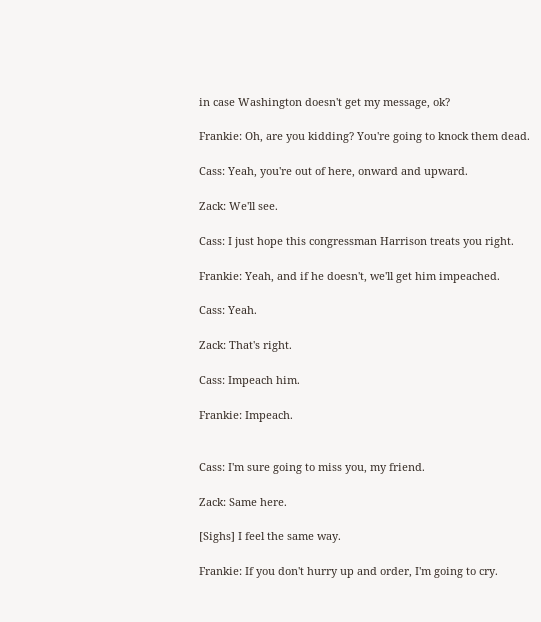in case Washington doesn't get my message, ok?

Frankie: Oh, are you kidding? You're going to knock them dead.

Cass: Yeah, you're out of here, onward and upward.

Zack: We'll see.

Cass: I just hope this congressman Harrison treats you right.

Frankie: Yeah, and if he doesn't, we'll get him impeached.

Cass: Yeah.

Zack: That's right.

Cass: Impeach him.

Frankie: Impeach.


Cass: I'm sure going to miss you, my friend.

Zack: Same here.

[Sighs] I feel the same way.

Frankie: If you don't hurry up and order, I'm going to cry.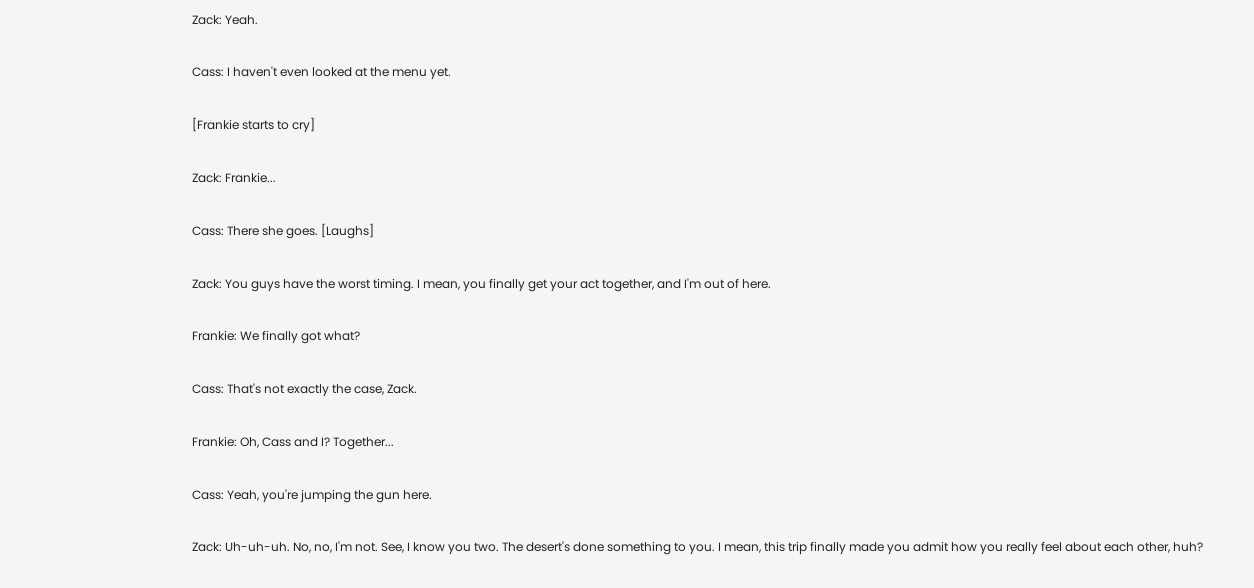Zack: Yeah.

Cass: I haven't even looked at the menu yet.

[Frankie starts to cry]

Zack: Frankie...

Cass: There she goes. [Laughs]

Zack: You guys have the worst timing. I mean, you finally get your act together, and I'm out of here.

Frankie: We finally got what?

Cass: That's not exactly the case, Zack.

Frankie: Oh, Cass and I? Together...

Cass: Yeah, you're jumping the gun here.

Zack: Uh-uh-uh. No, no, I'm not. See, I know you two. The desert's done something to you. I mean, this trip finally made you admit how you really feel about each other, huh?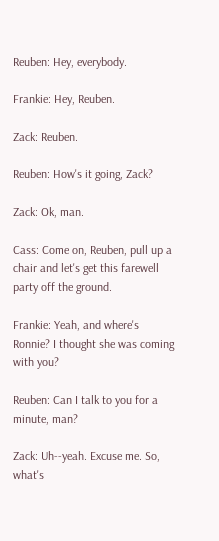Reuben: Hey, everybody.

Frankie: Hey, Reuben.

Zack: Reuben.

Reuben: How's it going, Zack?

Zack: Ok, man.

Cass: Come on, Reuben, pull up a chair and let's get this farewell party off the ground.

Frankie: Yeah, and where's Ronnie? I thought she was coming with you?

Reuben: Can I talk to you for a minute, man?

Zack: Uh--yeah. Excuse me. So, what's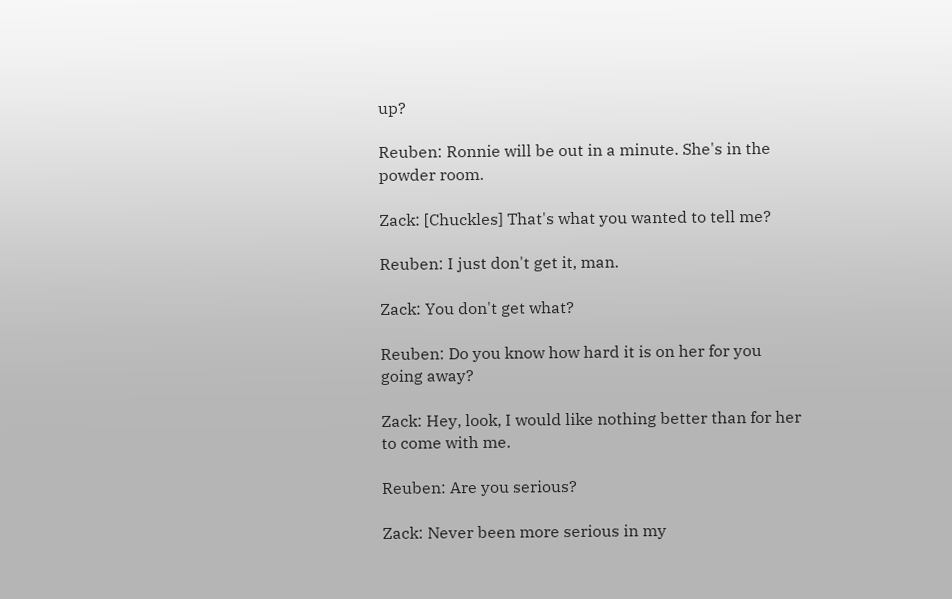up?

Reuben: Ronnie will be out in a minute. She's in the powder room.

Zack: [Chuckles] That's what you wanted to tell me?

Reuben: I just don't get it, man.

Zack: You don't get what?

Reuben: Do you know how hard it is on her for you going away?

Zack: Hey, look, I would like nothing better than for her to come with me.

Reuben: Are you serious?

Zack: Never been more serious in my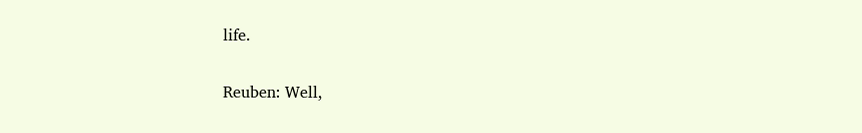life.

Reuben: Well,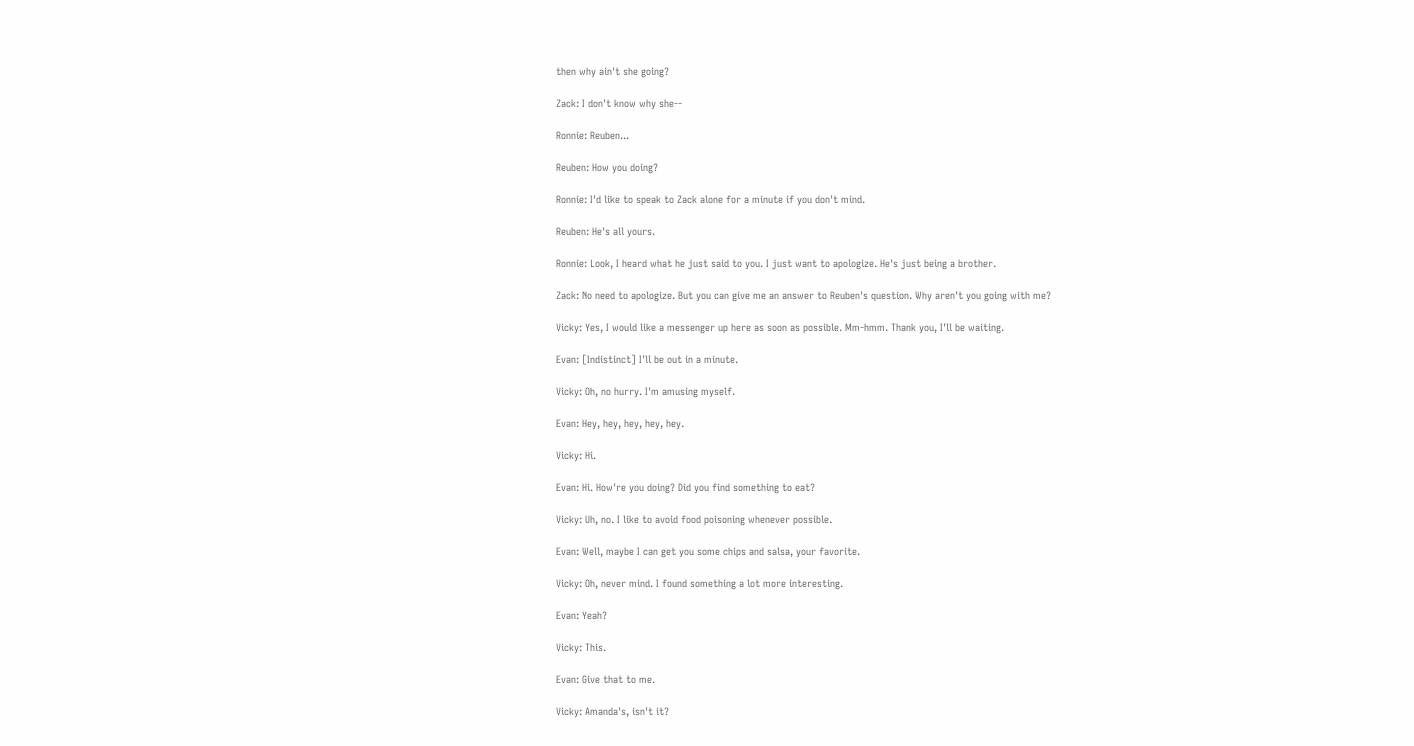then why ain't she going?

Zack: I don't know why she--

Ronnie: Reuben...

Reuben: How you doing?

Ronnie: I'd like to speak to Zack alone for a minute if you don't mind.

Reuben: He's all yours.

Ronnie: Look, I heard what he just said to you. I just want to apologize. He's just being a brother.

Zack: No need to apologize. But you can give me an answer to Reuben's question. Why aren't you going with me?

Vicky: Yes, I would like a messenger up here as soon as possible. Mm-hmm. Thank you, I'll be waiting.

Evan: [Indistinct] I'll be out in a minute.

Vicky: Oh, no hurry. I'm amusing myself.

Evan: Hey, hey, hey, hey, hey.

Vicky: Hi.

Evan: Hi. How're you doing? Did you find something to eat?

Vicky: Uh, no. I like to avoid food poisoning whenever possible.

Evan: Well, maybe I can get you some chips and salsa, your favorite.

Vicky: Oh, never mind. I found something a lot more interesting.

Evan: Yeah?

Vicky: This.

Evan: Give that to me.

Vicky: Amanda's, isn't it?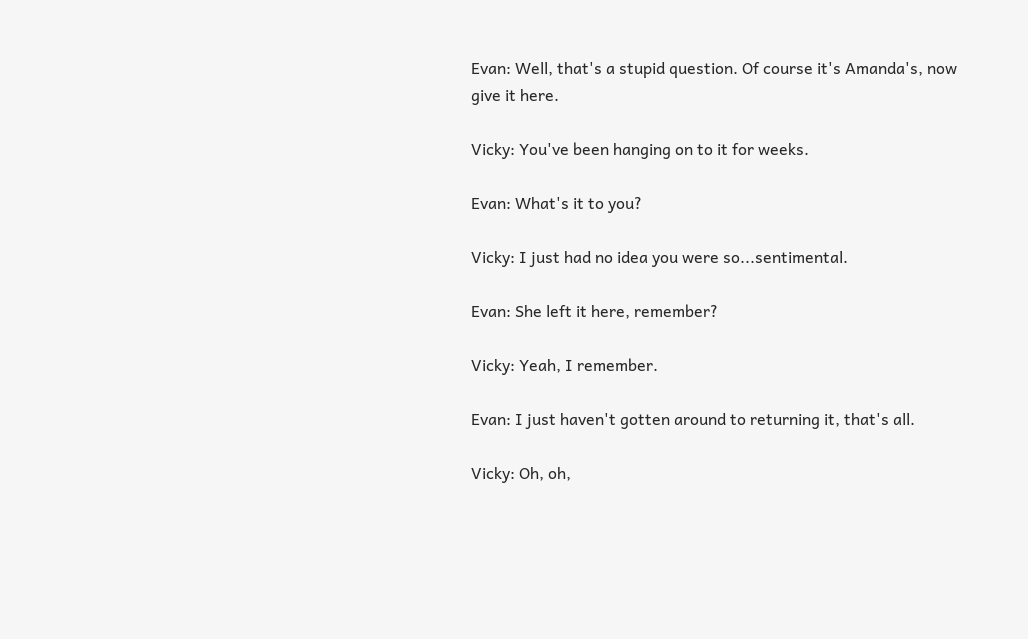Evan: Well, that's a stupid question. Of course it's Amanda's, now give it here.

Vicky: You've been hanging on to it for weeks.

Evan: What's it to you?

Vicky: I just had no idea you were so...sentimental.

Evan: She left it here, remember?

Vicky: Yeah, I remember.

Evan: I just haven't gotten around to returning it, that's all.

Vicky: Oh, oh,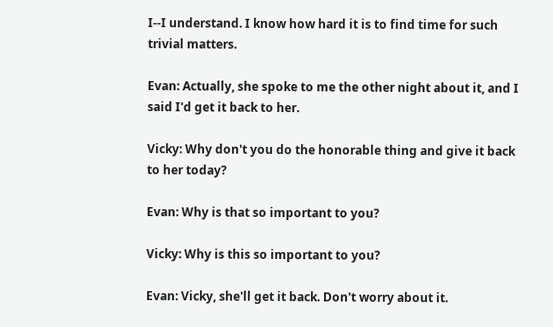I--I understand. I know how hard it is to find time for such trivial matters.

Evan: Actually, she spoke to me the other night about it, and I said I'd get it back to her.

Vicky: Why don't you do the honorable thing and give it back to her today?

Evan: Why is that so important to you?

Vicky: Why is this so important to you?

Evan: Vicky, she'll get it back. Don't worry about it.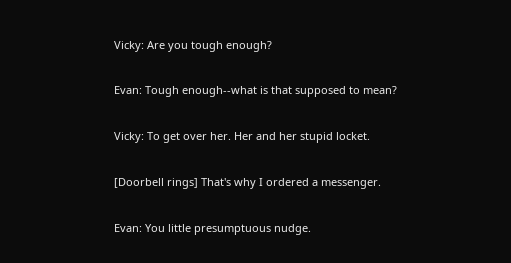Vicky: Are you tough enough?

Evan: Tough enough--what is that supposed to mean?

Vicky: To get over her. Her and her stupid locket.

[Doorbell rings] That's why I ordered a messenger.

Evan: You little presumptuous nudge.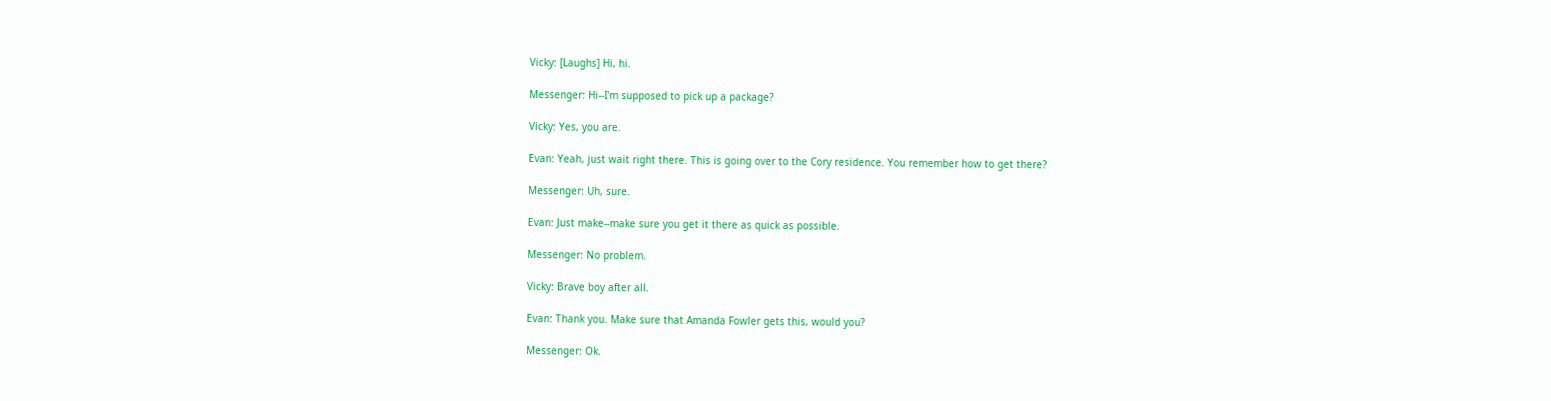Vicky: [Laughs] Hi, hi.

Messenger: Hi--I'm supposed to pick up a package?

Vicky: Yes, you are.

Evan: Yeah, just wait right there. This is going over to the Cory residence. You remember how to get there?

Messenger: Uh, sure.

Evan: Just make--make sure you get it there as quick as possible.

Messenger: No problem.

Vicky: Brave boy after all.

Evan: Thank you. Make sure that Amanda Fowler gets this, would you?

Messenger: Ok.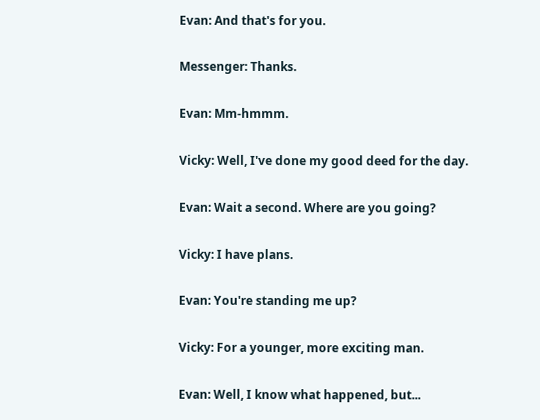Evan: And that's for you.

Messenger: Thanks.

Evan: Mm-hmmm.

Vicky: Well, I've done my good deed for the day.

Evan: Wait a second. Where are you going?

Vicky: I have plans.

Evan: You're standing me up?

Vicky: For a younger, more exciting man.

Evan: Well, I know what happened, but...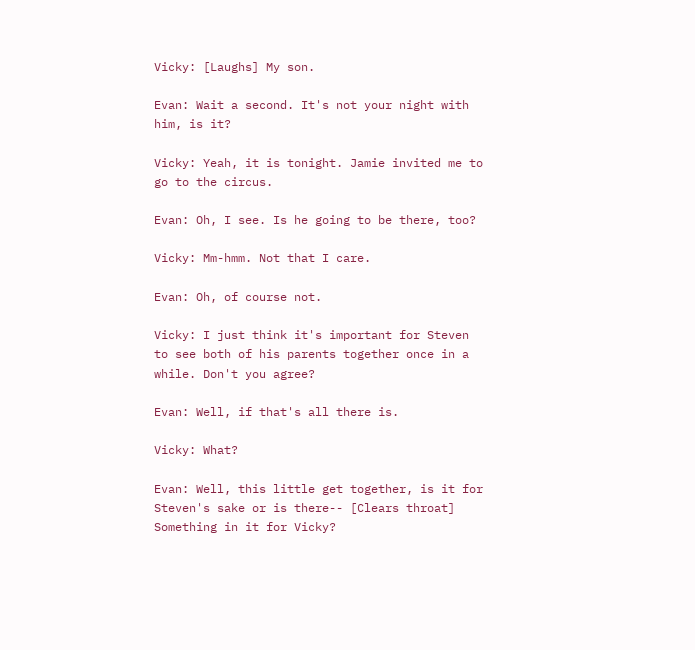Vicky: [Laughs] My son.

Evan: Wait a second. It's not your night with him, is it?

Vicky: Yeah, it is tonight. Jamie invited me to go to the circus.

Evan: Oh, I see. Is he going to be there, too?

Vicky: Mm-hmm. Not that I care.

Evan: Oh, of course not.

Vicky: I just think it's important for Steven to see both of his parents together once in a while. Don't you agree?

Evan: Well, if that's all there is.

Vicky: What?

Evan: Well, this little get together, is it for Steven's sake or is there-- [Clears throat] Something in it for Vicky?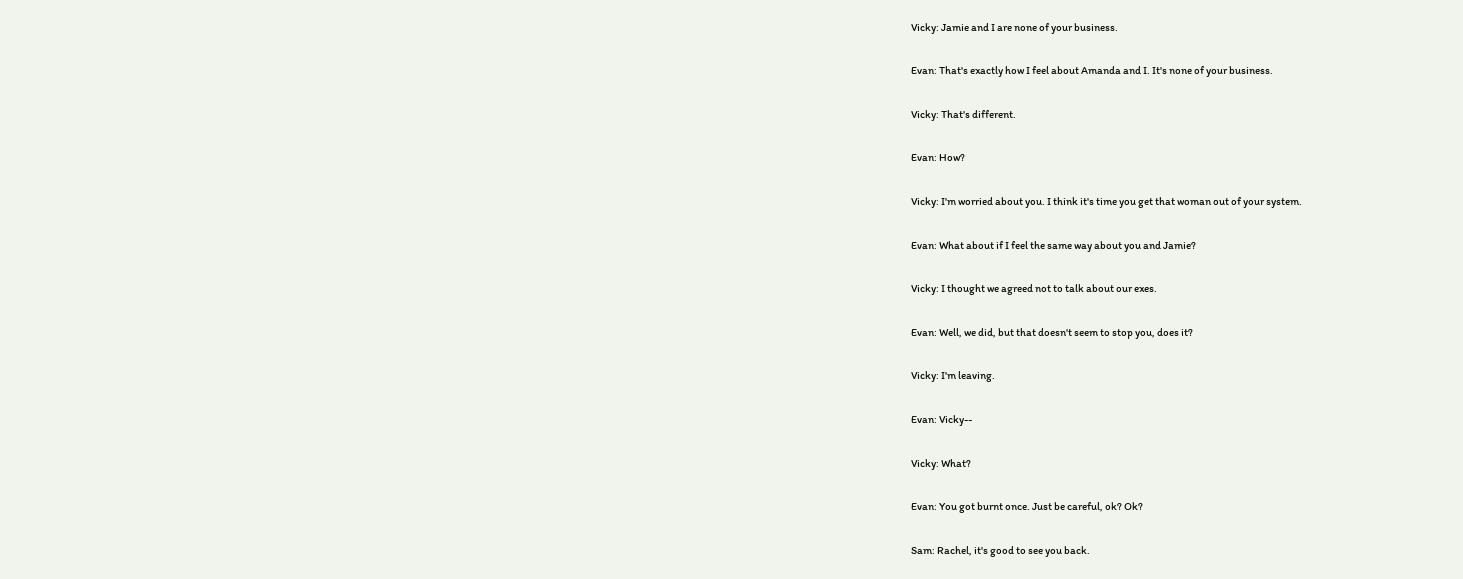Vicky: Jamie and I are none of your business.

Evan: That's exactly how I feel about Amanda and I. It's none of your business.

Vicky: That's different.

Evan: How?

Vicky: I'm worried about you. I think it's time you get that woman out of your system.

Evan: What about if I feel the same way about you and Jamie?

Vicky: I thought we agreed not to talk about our exes.

Evan: Well, we did, but that doesn't seem to stop you, does it?

Vicky: I'm leaving.

Evan: Vicky--

Vicky: What?

Evan: You got burnt once. Just be careful, ok? Ok?

Sam: Rachel, it's good to see you back.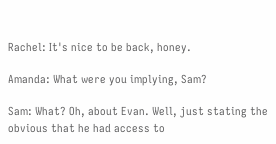Rachel: It's nice to be back, honey.

Amanda: What were you implying, Sam?

Sam: What? Oh, about Evan. Well, just stating the obvious that he had access to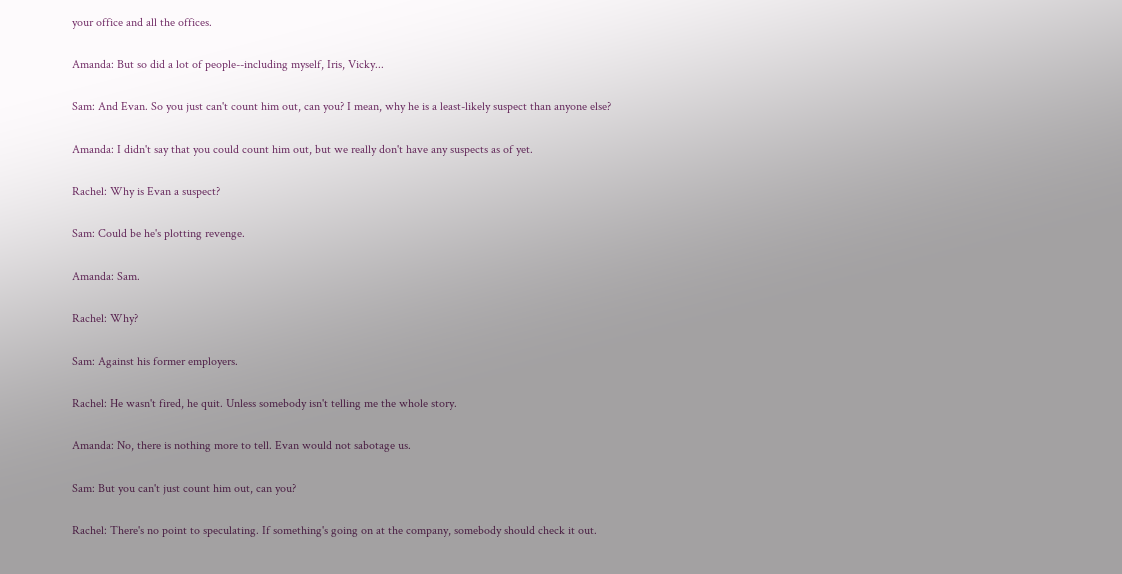your office and all the offices.

Amanda: But so did a lot of people--including myself, Iris, Vicky...

Sam: And Evan. So you just can't count him out, can you? I mean, why he is a least-likely suspect than anyone else?

Amanda: I didn't say that you could count him out, but we really don't have any suspects as of yet.

Rachel: Why is Evan a suspect?

Sam: Could be he's plotting revenge.

Amanda: Sam.

Rachel: Why?

Sam: Against his former employers.

Rachel: He wasn't fired, he quit. Unless somebody isn't telling me the whole story.

Amanda: No, there is nothing more to tell. Evan would not sabotage us.

Sam: But you can't just count him out, can you?

Rachel: There's no point to speculating. If something's going on at the company, somebody should check it out.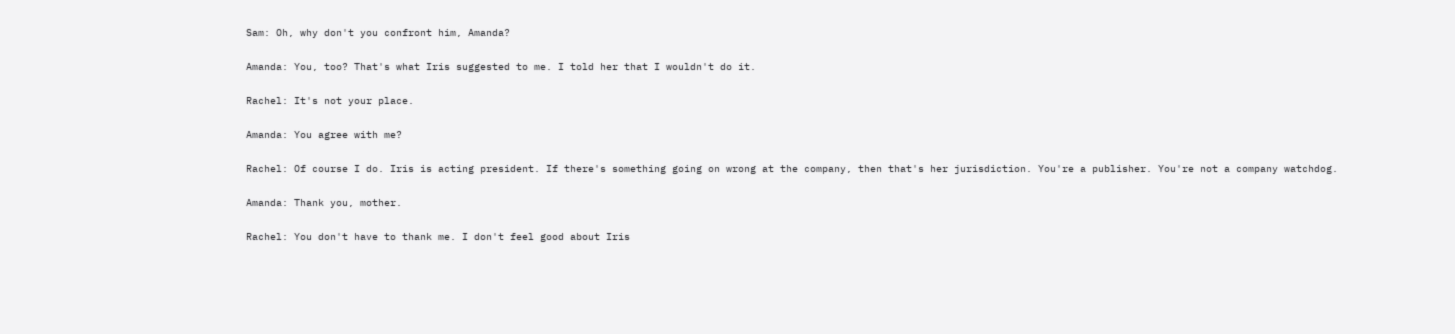Sam: Oh, why don't you confront him, Amanda?

Amanda: You, too? That's what Iris suggested to me. I told her that I wouldn't do it.

Rachel: It's not your place.

Amanda: You agree with me?

Rachel: Of course I do. Iris is acting president. If there's something going on wrong at the company, then that's her jurisdiction. You're a publisher. You're not a company watchdog.

Amanda: Thank you, mother.

Rachel: You don't have to thank me. I don't feel good about Iris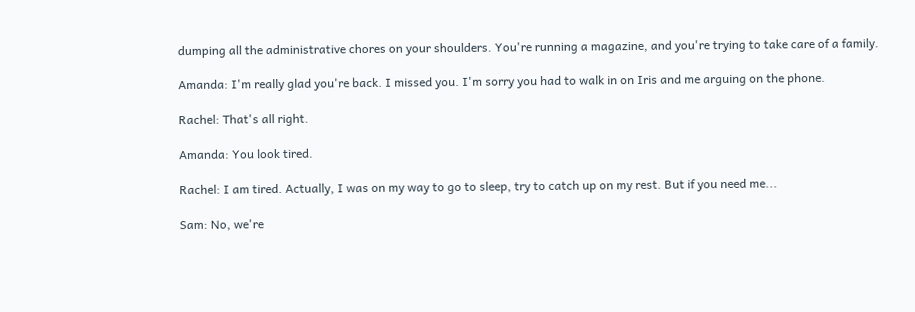dumping all the administrative chores on your shoulders. You're running a magazine, and you're trying to take care of a family.

Amanda: I'm really glad you're back. I missed you. I'm sorry you had to walk in on Iris and me arguing on the phone.

Rachel: That's all right.

Amanda: You look tired.

Rachel: I am tired. Actually, I was on my way to go to sleep, try to catch up on my rest. But if you need me...

Sam: No, we're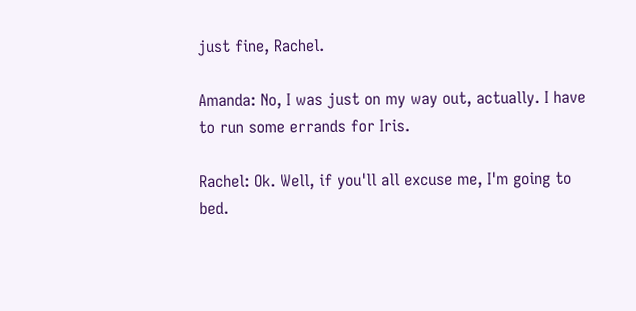just fine, Rachel.

Amanda: No, I was just on my way out, actually. I have to run some errands for Iris.

Rachel: Ok. Well, if you'll all excuse me, I'm going to bed.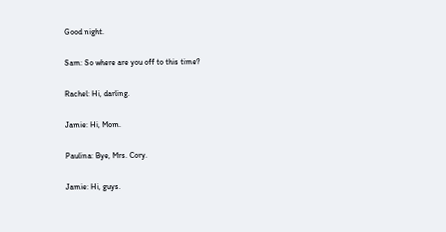Good night.

Sam: So where are you off to this time?

Rachel: Hi, darling.

Jamie: Hi, Mom.

Paulina: Bye, Mrs. Cory.

Jamie: Hi, guys.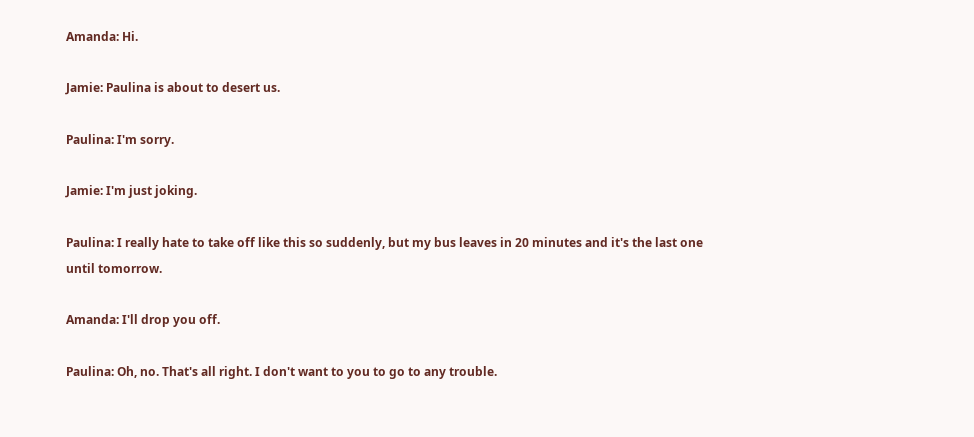Amanda: Hi.

Jamie: Paulina is about to desert us.

Paulina: I'm sorry.

Jamie: I'm just joking.

Paulina: I really hate to take off like this so suddenly, but my bus leaves in 20 minutes and it's the last one until tomorrow.

Amanda: I'll drop you off.

Paulina: Oh, no. That's all right. I don't want to you to go to any trouble.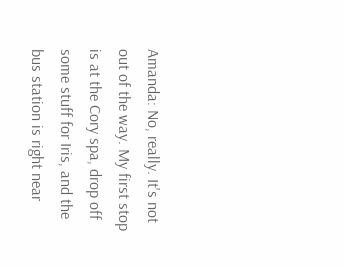Amanda: No, really. It's not out of the way. My first stop is at the Cory spa, drop off some stuff for Iris, and the bus station is right near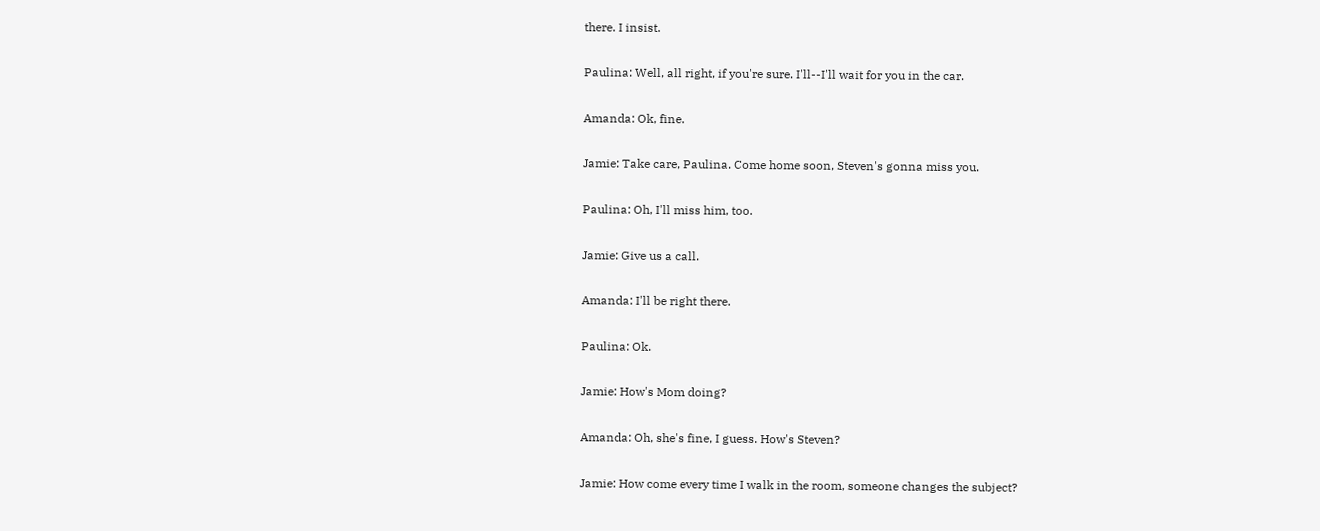there. I insist.

Paulina: Well, all right, if you're sure. I'll--I'll wait for you in the car.

Amanda: Ok, fine.

Jamie: Take care, Paulina. Come home soon, Steven's gonna miss you.

Paulina: Oh, I'll miss him, too.

Jamie: Give us a call.

Amanda: I'll be right there.

Paulina: Ok.

Jamie: How's Mom doing?

Amanda: Oh, she's fine, I guess. How's Steven?

Jamie: How come every time I walk in the room, someone changes the subject?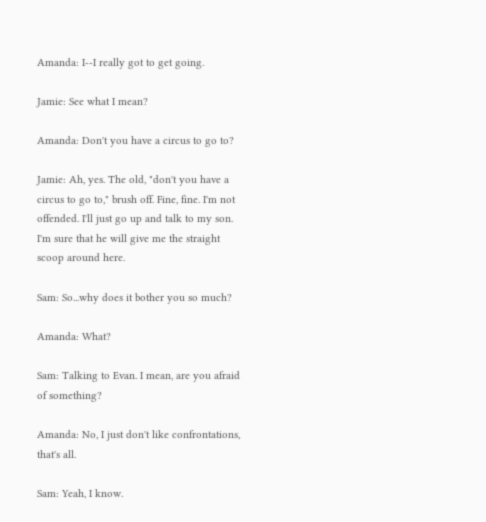Amanda: I--I really got to get going.

Jamie: See what I mean?

Amanda: Don't you have a circus to go to?

Jamie: Ah, yes. The old, "don't you have a circus to go to," brush off. Fine, fine. I'm not offended. I'll just go up and talk to my son. I'm sure that he will give me the straight scoop around here.

Sam: So...why does it bother you so much?

Amanda: What?

Sam: Talking to Evan. I mean, are you afraid of something?

Amanda: No, I just don't like confrontations, that's all.

Sam: Yeah, I know.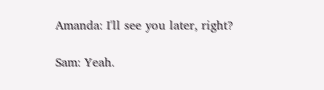Amanda: I'll see you later, right?

Sam: Yeah.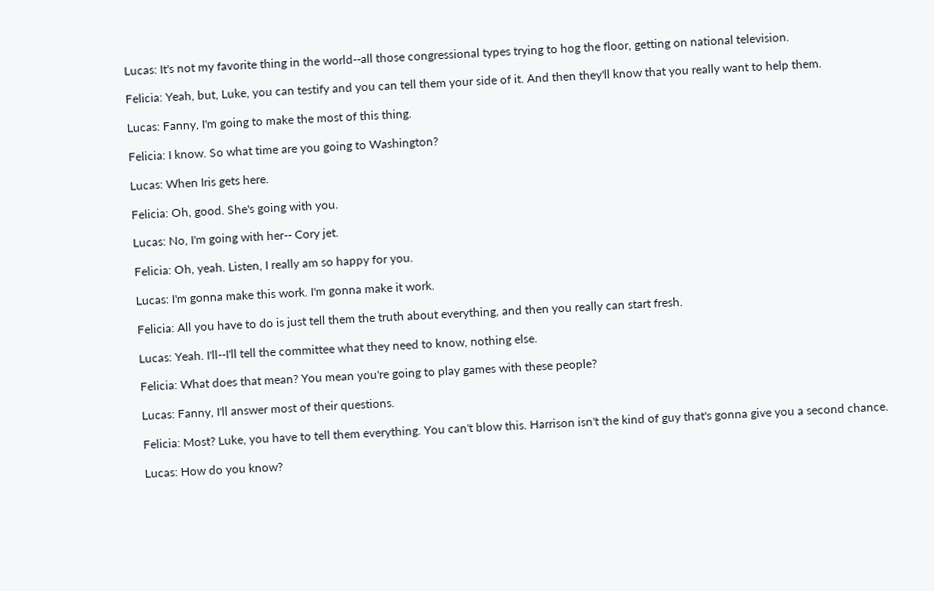Lucas: It's not my favorite thing in the world--all those congressional types trying to hog the floor, getting on national television.

Felicia: Yeah, but, Luke, you can testify and you can tell them your side of it. And then they'll know that you really want to help them.

Lucas: Fanny, I'm going to make the most of this thing.

Felicia: I know. So what time are you going to Washington?

Lucas: When Iris gets here.

Felicia: Oh, good. She's going with you.

Lucas: No, I'm going with her-- Cory jet.

Felicia: Oh, yeah. Listen, I really am so happy for you.

Lucas: I'm gonna make this work. I'm gonna make it work.

Felicia: All you have to do is just tell them the truth about everything, and then you really can start fresh.

Lucas: Yeah. I'll--I'll tell the committee what they need to know, nothing else.

Felicia: What does that mean? You mean you're going to play games with these people?

Lucas: Fanny, I'll answer most of their questions.

Felicia: Most? Luke, you have to tell them everything. You can't blow this. Harrison isn't the kind of guy that's gonna give you a second chance.

Lucas: How do you know?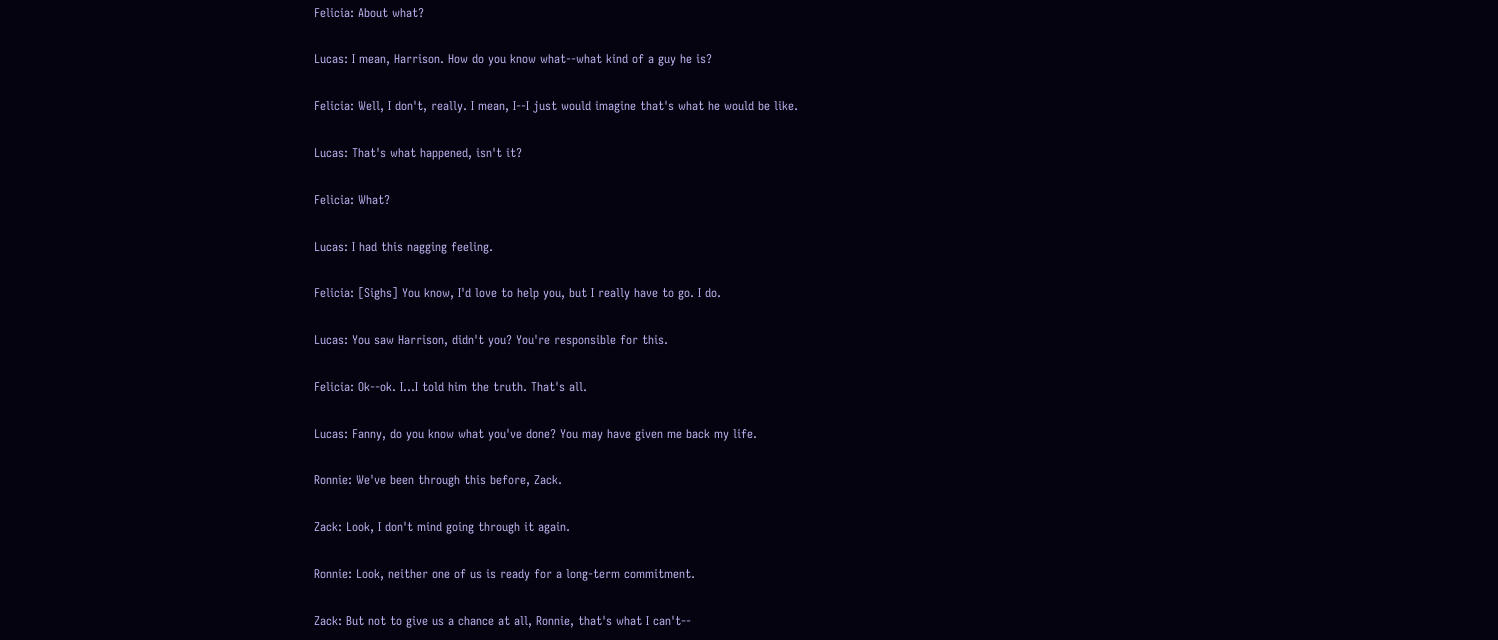Felicia: About what?

Lucas: I mean, Harrison. How do you know what--what kind of a guy he is?

Felicia: Well, I don't, really. I mean, I--I just would imagine that's what he would be like.

Lucas: That's what happened, isn't it?

Felicia: What?

Lucas: I had this nagging feeling.

Felicia: [Sighs] You know, I'd love to help you, but I really have to go. I do.

Lucas: You saw Harrison, didn't you? You're responsible for this.

Felicia: Ok--ok. I...I told him the truth. That's all.

Lucas: Fanny, do you know what you've done? You may have given me back my life.

Ronnie: We've been through this before, Zack.

Zack: Look, I don't mind going through it again.

Ronnie: Look, neither one of us is ready for a long-term commitment.

Zack: But not to give us a chance at all, Ronnie, that's what I can't--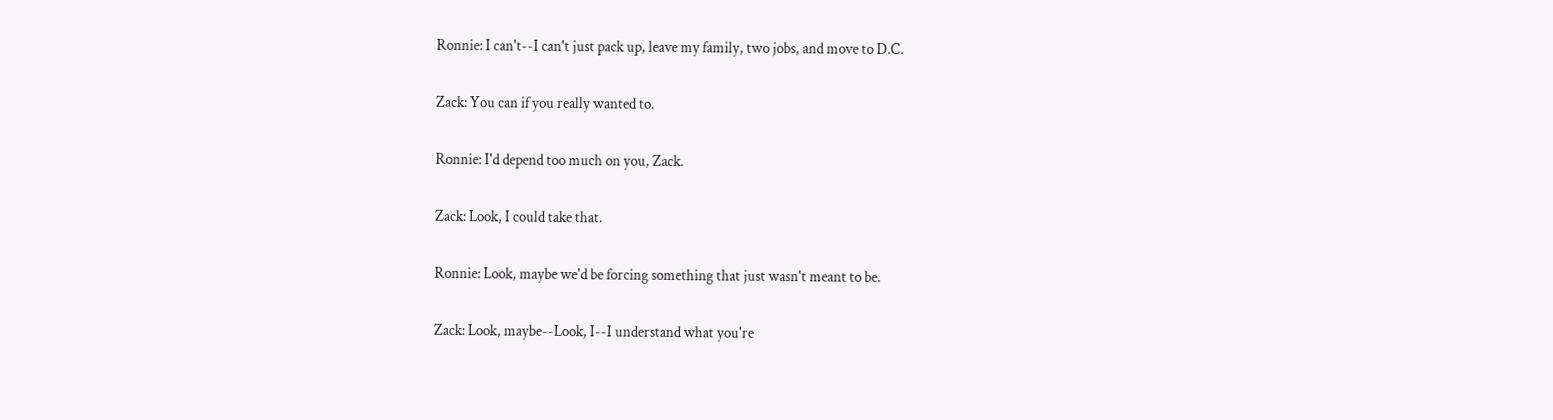Ronnie: I can't--I can't just pack up, leave my family, two jobs, and move to D.C.

Zack: You can if you really wanted to.

Ronnie: I'd depend too much on you, Zack.

Zack: Look, I could take that.

Ronnie: Look, maybe we'd be forcing something that just wasn't meant to be.

Zack: Look, maybe--Look, I--I understand what you're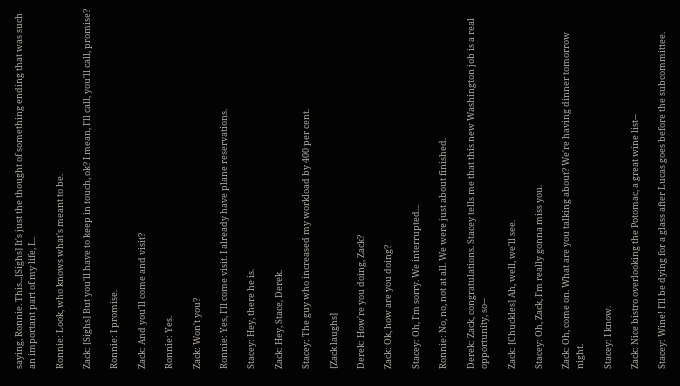saying, Ronnie. This...[Sighs] It's just the thought of something ending that was such an important part of my life, I...

Ronnie: Look, who knows what's meant to be.

Zack: [Sighs] But you'll have to keep in touch, ok? I mean, I'll call, you'll call, promise?

Ronnie: I promise.

Zack: And you'll come and visit?

Ronnie: Yes.

Zack: Won't you?

Ronnie: Yes, I'll come visit. I already have plane reservations.

Stacey: Hey, there he is.

Zack: Hey, Stace, Derek.

Stacey: The guy who increased my workload by 400 per cent.

[Zack laughs]

Derek: How're you doing, Zack?

Zack: Ok, how are you doing?

Stacey: Oh, I'm sorry. We interrupted...

Ronnie: No, no, not at all. We were just about finished.

Derek: Zack, congratulations. Stacey tells me that this new Washington job is a real opportunity, so--

Zack: [Chuckles] Ah, well, we'll see.

Stacey: Oh, Zack, I'm really gonna miss you.

Zack: Oh, come on. What are you talking about? We're having dinner tomorrow night.

Stacey: I know.

Zack: Nice bistro overlooking the Potomac, a great wine list--

Stacey: Wine! I'll be dying for a glass after Lucas goes before the subcommittee.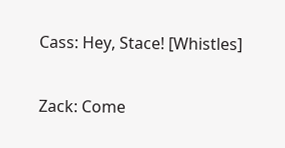Cass: Hey, Stace! [Whistles]

Zack: Come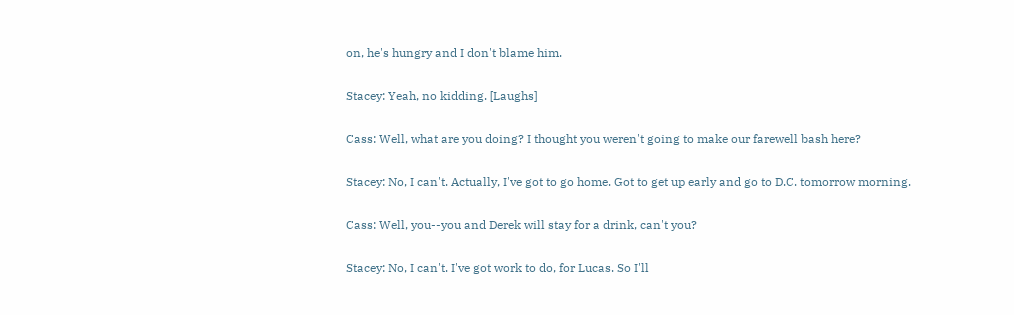on, he's hungry and I don't blame him.

Stacey: Yeah, no kidding. [Laughs]

Cass: Well, what are you doing? I thought you weren't going to make our farewell bash here?

Stacey: No, I can't. Actually, I've got to go home. Got to get up early and go to D.C. tomorrow morning.

Cass: Well, you--you and Derek will stay for a drink, can't you?

Stacey: No, I can't. I've got work to do, for Lucas. So I'll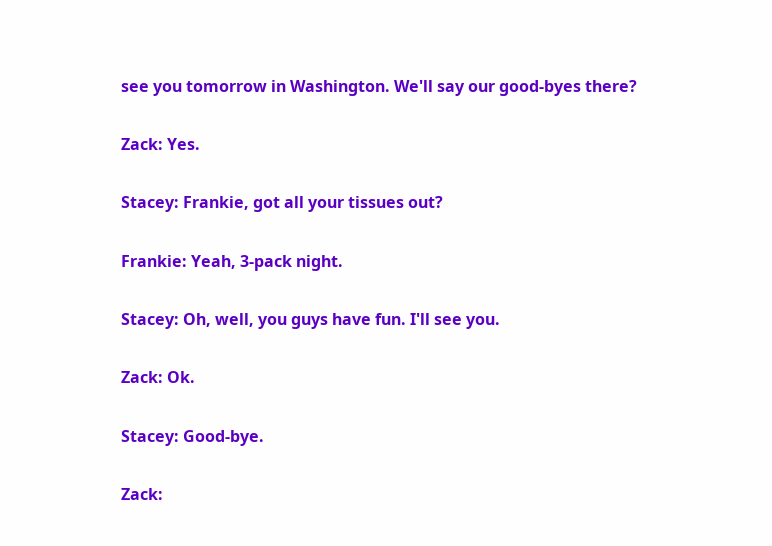see you tomorrow in Washington. We'll say our good-byes there?

Zack: Yes.

Stacey: Frankie, got all your tissues out?

Frankie: Yeah, 3-pack night.

Stacey: Oh, well, you guys have fun. I'll see you.

Zack: Ok.

Stacey: Good-bye.

Zack: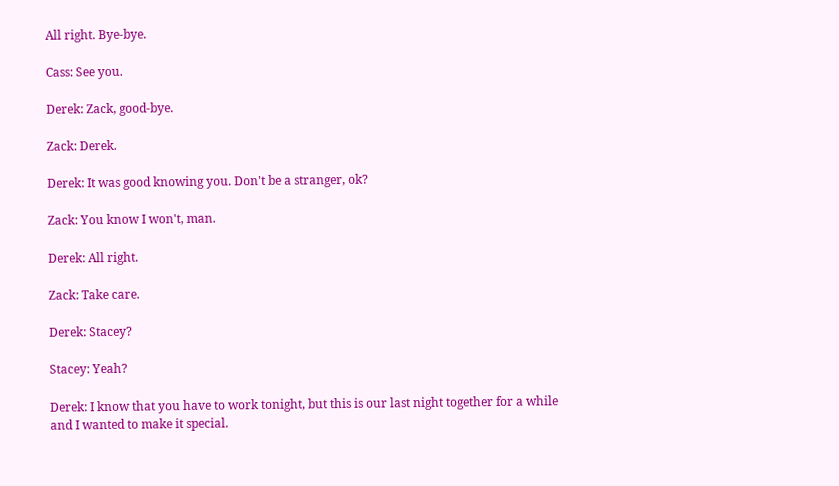All right. Bye-bye.

Cass: See you.

Derek: Zack, good-bye.

Zack: Derek.

Derek: It was good knowing you. Don't be a stranger, ok?

Zack: You know I won't, man.

Derek: All right.

Zack: Take care.

Derek: Stacey?

Stacey: Yeah?

Derek: I know that you have to work tonight, but this is our last night together for a while and I wanted to make it special.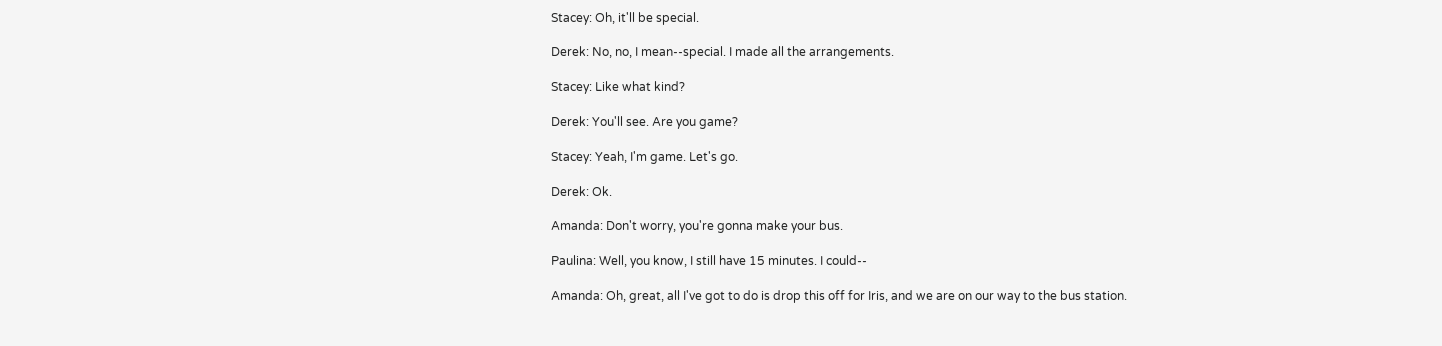Stacey: Oh, it'll be special.

Derek: No, no, I mean--special. I made all the arrangements.

Stacey: Like what kind?

Derek: You'll see. Are you game?

Stacey: Yeah, I'm game. Let's go.

Derek: Ok.

Amanda: Don't worry, you're gonna make your bus.

Paulina: Well, you know, I still have 15 minutes. I could--

Amanda: Oh, great, all I've got to do is drop this off for Iris, and we are on our way to the bus station.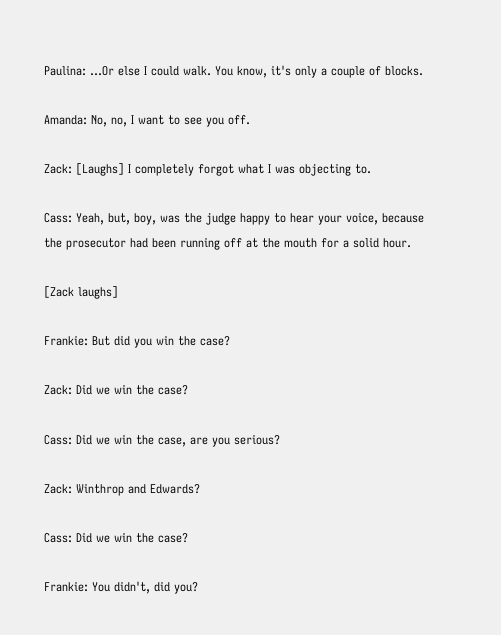Paulina: ...Or else I could walk. You know, it's only a couple of blocks.

Amanda: No, no, I want to see you off.

Zack: [Laughs] I completely forgot what I was objecting to.

Cass: Yeah, but, boy, was the judge happy to hear your voice, because the prosecutor had been running off at the mouth for a solid hour.

[Zack laughs]

Frankie: But did you win the case?

Zack: Did we win the case?

Cass: Did we win the case, are you serious?

Zack: Winthrop and Edwards?

Cass: Did we win the case?

Frankie: You didn't, did you?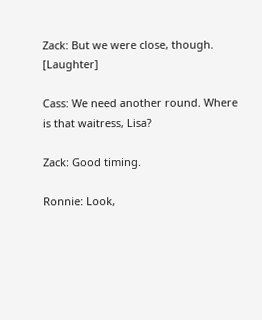Zack: But we were close, though. [Laughter]

Cass: We need another round. Where is that waitress, Lisa?

Zack: Good timing.

Ronnie: Look,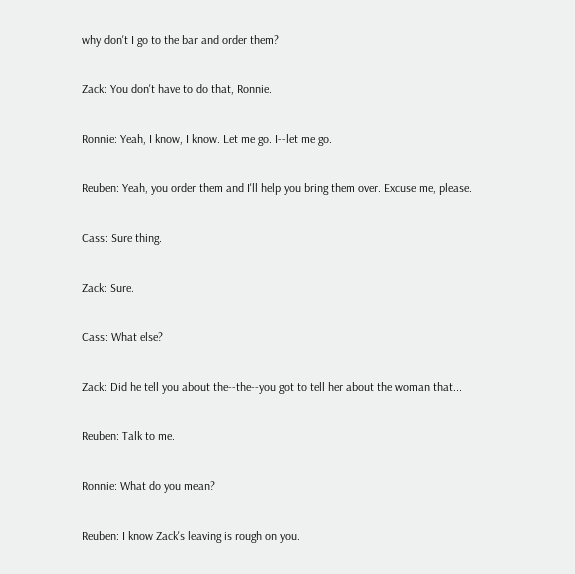why don't I go to the bar and order them?

Zack: You don't have to do that, Ronnie.

Ronnie: Yeah, I know, I know. Let me go. I--let me go.

Reuben: Yeah, you order them and I'll help you bring them over. Excuse me, please.

Cass: Sure thing.

Zack: Sure.

Cass: What else?

Zack: Did he tell you about the--the--you got to tell her about the woman that...

Reuben: Talk to me.

Ronnie: What do you mean?

Reuben: I know Zack's leaving is rough on you.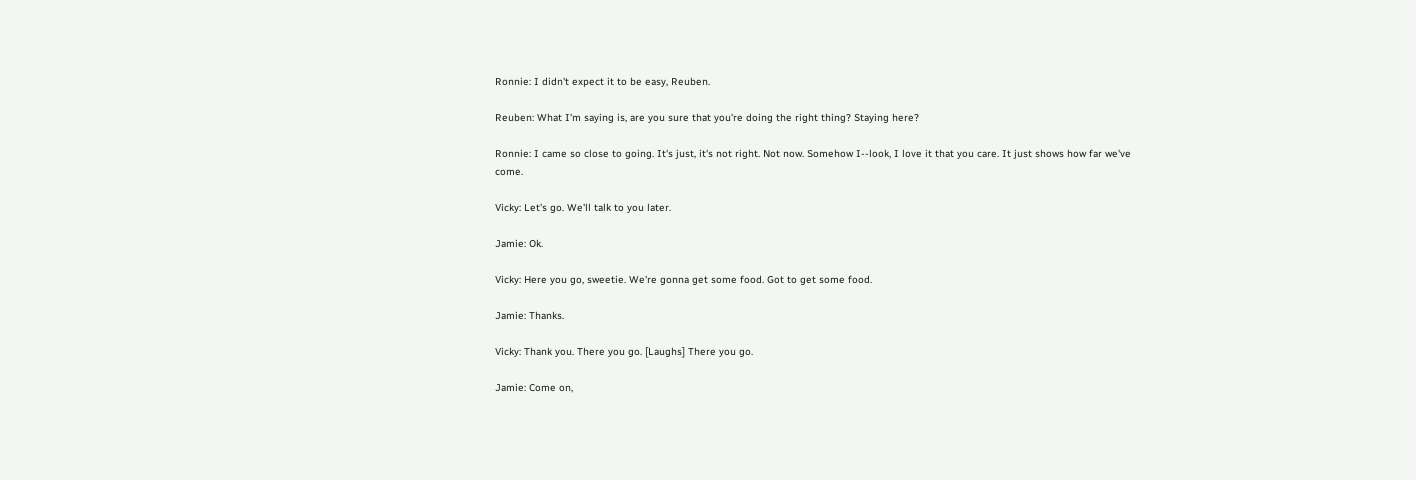Ronnie: I didn't expect it to be easy, Reuben.

Reuben: What I'm saying is, are you sure that you're doing the right thing? Staying here?

Ronnie: I came so close to going. It's just, it's not right. Not now. Somehow I--look, I love it that you care. It just shows how far we've come.

Vicky: Let's go. We'll talk to you later.

Jamie: Ok.

Vicky: Here you go, sweetie. We're gonna get some food. Got to get some food.

Jamie: Thanks.

Vicky: Thank you. There you go. [Laughs] There you go.

Jamie: Come on,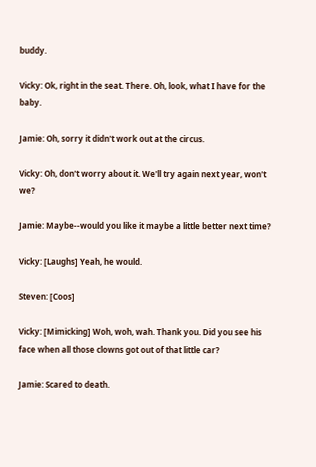buddy.

Vicky: Ok, right in the seat. There. Oh, look, what I have for the baby.

Jamie: Oh, sorry it didn't work out at the circus.

Vicky: Oh, don't worry about it. We'll try again next year, won't we?

Jamie: Maybe--would you like it maybe a little better next time?

Vicky: [Laughs] Yeah, he would.

Steven: [Coos]

Vicky: [Mimicking] Woh, woh, wah. Thank you. Did you see his face when all those clowns got out of that little car?

Jamie: Scared to death.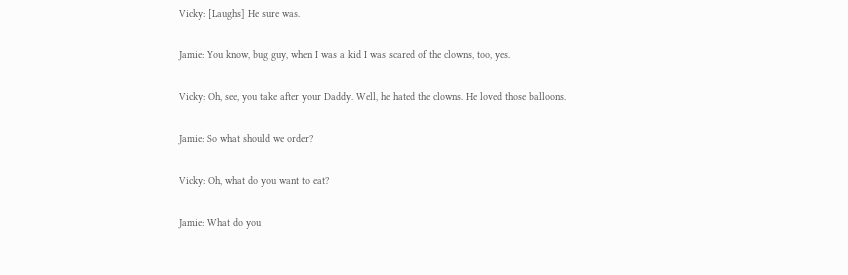Vicky: [Laughs] He sure was.

Jamie: You know, bug guy, when I was a kid I was scared of the clowns, too, yes.

Vicky: Oh, see, you take after your Daddy. Well, he hated the clowns. He loved those balloons.

Jamie: So what should we order?

Vicky: Oh, what do you want to eat?

Jamie: What do you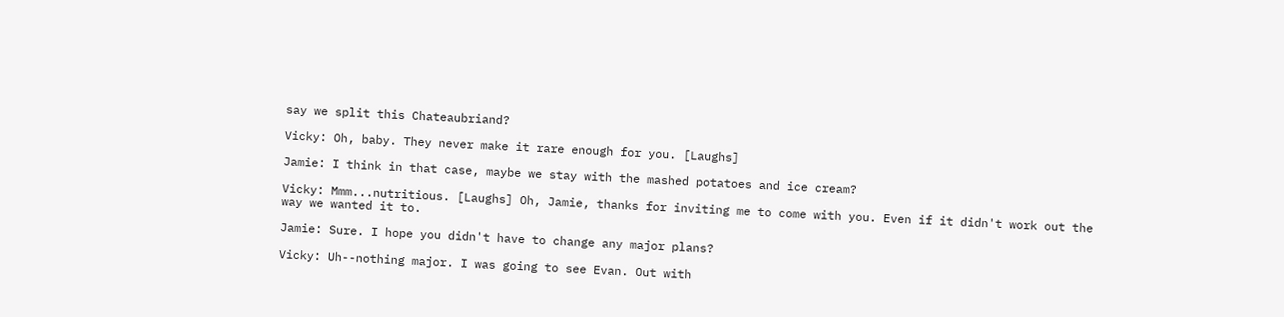say we split this Chateaubriand?

Vicky: Oh, baby. They never make it rare enough for you. [Laughs]

Jamie: I think in that case, maybe we stay with the mashed potatoes and ice cream?

Vicky: Mmm...nutritious. [Laughs] Oh, Jamie, thanks for inviting me to come with you. Even if it didn't work out the way we wanted it to.

Jamie: Sure. I hope you didn't have to change any major plans?

Vicky: Uh--nothing major. I was going to see Evan. Out with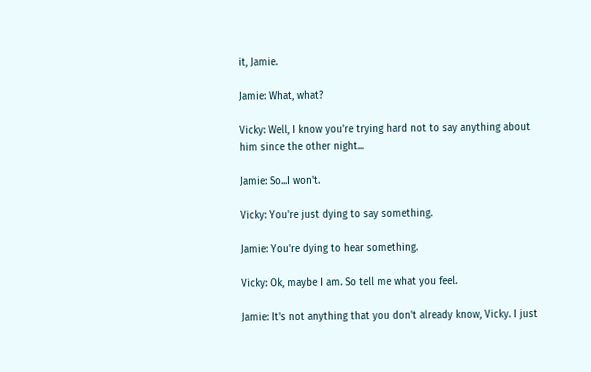it, Jamie.

Jamie: What, what?

Vicky: Well, I know you're trying hard not to say anything about him since the other night...

Jamie: So...I won't.

Vicky: You're just dying to say something.

Jamie: You're dying to hear something.

Vicky: Ok, maybe I am. So tell me what you feel.

Jamie: It's not anything that you don't already know, Vicky. I just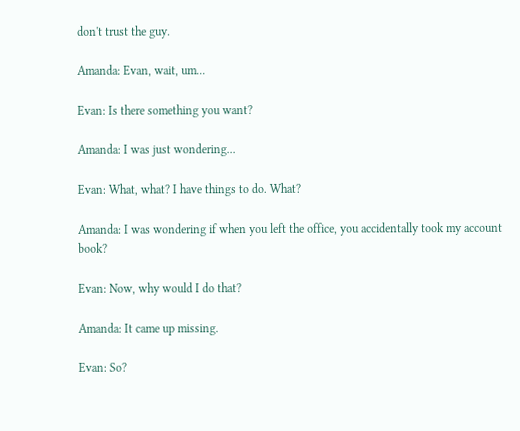don't trust the guy.

Amanda: Evan, wait, um...

Evan: Is there something you want?

Amanda: I was just wondering...

Evan: What, what? I have things to do. What?

Amanda: I was wondering if when you left the office, you accidentally took my account book?

Evan: Now, why would I do that?

Amanda: It came up missing.

Evan: So?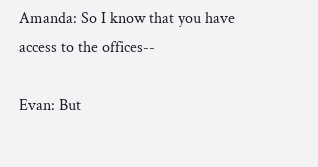Amanda: So I know that you have access to the offices--

Evan: But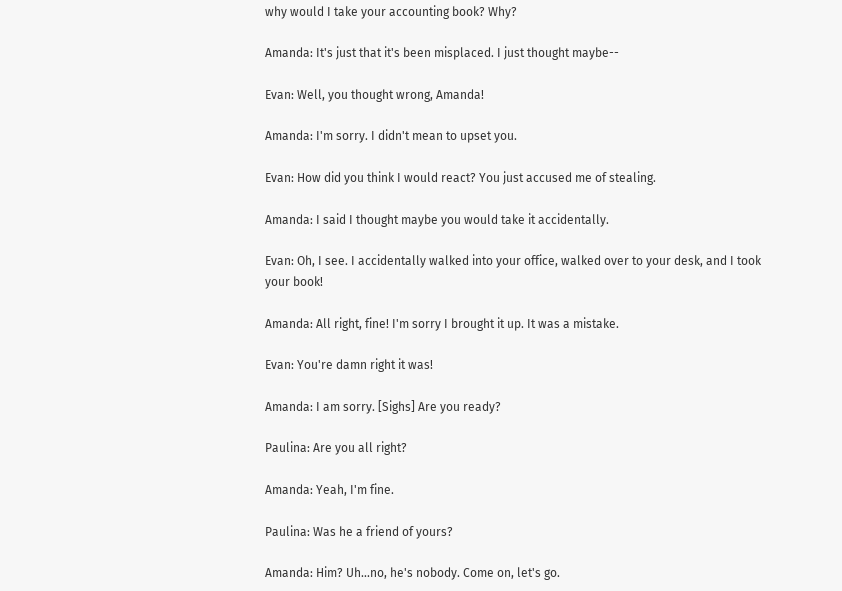why would I take your accounting book? Why?

Amanda: It's just that it's been misplaced. I just thought maybe--

Evan: Well, you thought wrong, Amanda!

Amanda: I'm sorry. I didn't mean to upset you.

Evan: How did you think I would react? You just accused me of stealing.

Amanda: I said I thought maybe you would take it accidentally.

Evan: Oh, I see. I accidentally walked into your office, walked over to your desk, and I took your book!

Amanda: All right, fine! I'm sorry I brought it up. It was a mistake.

Evan: You're damn right it was!

Amanda: I am sorry. [Sighs] Are you ready?

Paulina: Are you all right?

Amanda: Yeah, I'm fine.

Paulina: Was he a friend of yours?

Amanda: Him? Uh...no, he's nobody. Come on, let's go.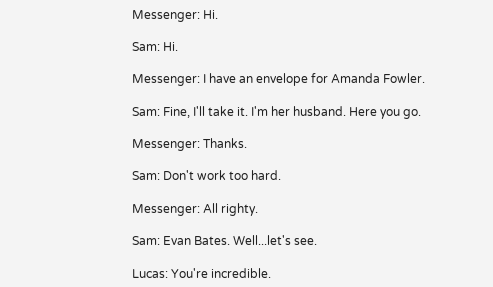Messenger: Hi.

Sam: Hi.

Messenger: I have an envelope for Amanda Fowler.

Sam: Fine, I'll take it. I'm her husband. Here you go.

Messenger: Thanks.

Sam: Don't work too hard.

Messenger: All righty.

Sam: Evan Bates. Well...let's see.

Lucas: You're incredible.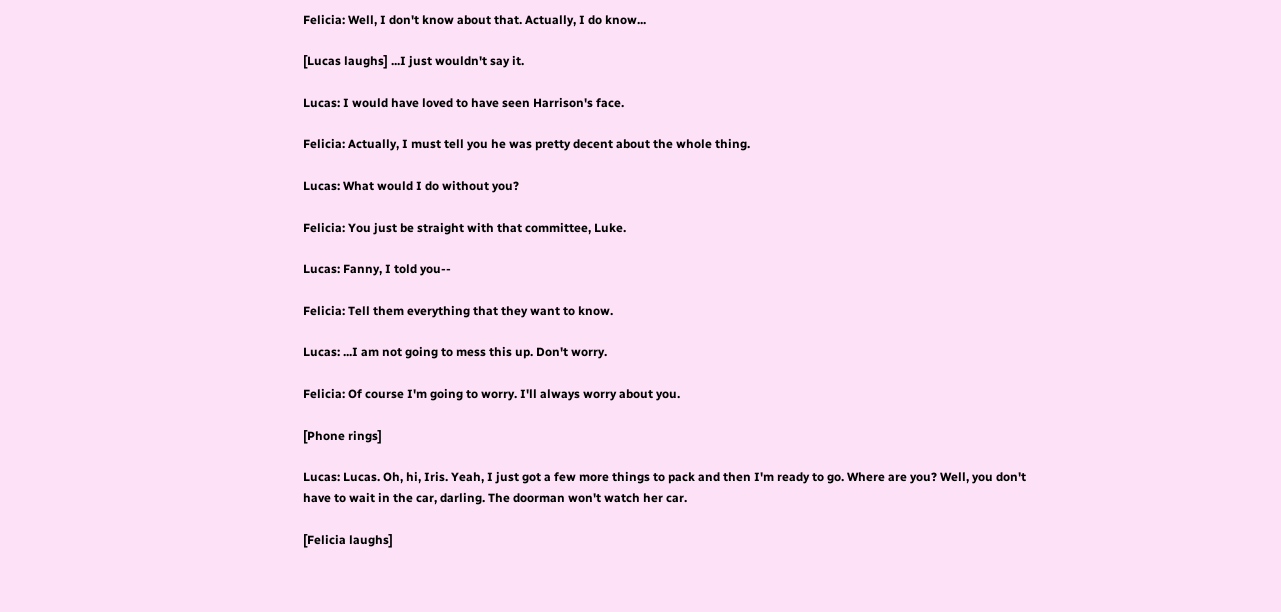Felicia: Well, I don't know about that. Actually, I do know...

[Lucas laughs] ...I just wouldn't say it.

Lucas: I would have loved to have seen Harrison's face.

Felicia: Actually, I must tell you he was pretty decent about the whole thing.

Lucas: What would I do without you?

Felicia: You just be straight with that committee, Luke.

Lucas: Fanny, I told you--

Felicia: Tell them everything that they want to know.

Lucas: ...I am not going to mess this up. Don't worry.

Felicia: Of course I'm going to worry. I'll always worry about you.

[Phone rings]

Lucas: Lucas. Oh, hi, Iris. Yeah, I just got a few more things to pack and then I'm ready to go. Where are you? Well, you don't have to wait in the car, darling. The doorman won't watch her car.

[Felicia laughs]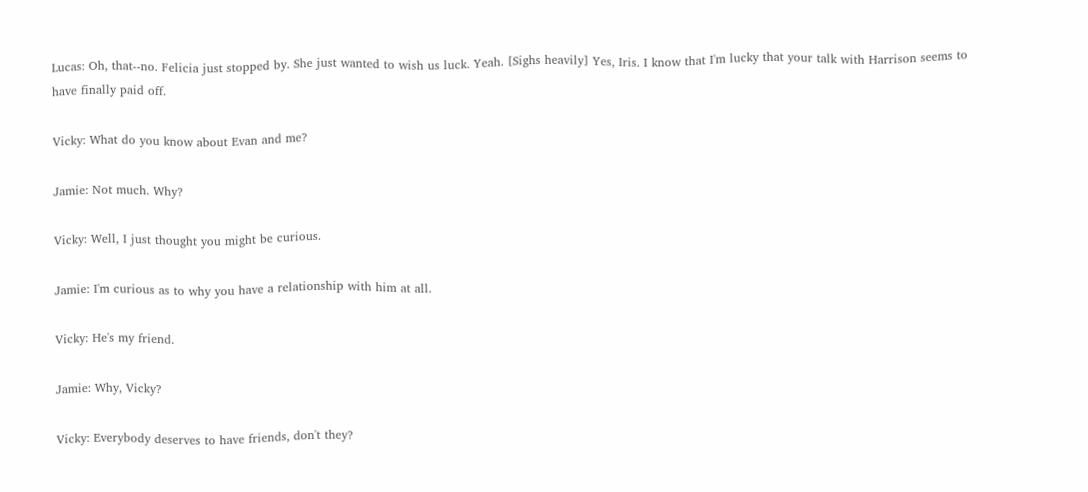Lucas: Oh, that--no. Felicia just stopped by. She just wanted to wish us luck. Yeah. [Sighs heavily] Yes, Iris. I know that I'm lucky that your talk with Harrison seems to have finally paid off.

Vicky: What do you know about Evan and me?

Jamie: Not much. Why?

Vicky: Well, I just thought you might be curious.

Jamie: I'm curious as to why you have a relationship with him at all.

Vicky: He's my friend.

Jamie: Why, Vicky?

Vicky: Everybody deserves to have friends, don't they?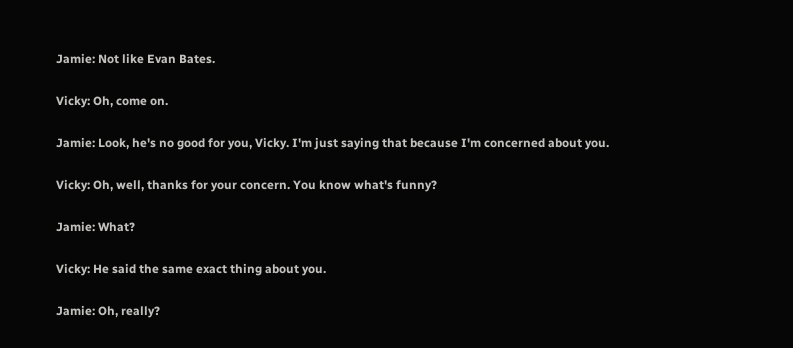Jamie: Not like Evan Bates.

Vicky: Oh, come on.

Jamie: Look, he's no good for you, Vicky. I'm just saying that because I'm concerned about you.

Vicky: Oh, well, thanks for your concern. You know what's funny?

Jamie: What?

Vicky: He said the same exact thing about you.

Jamie: Oh, really?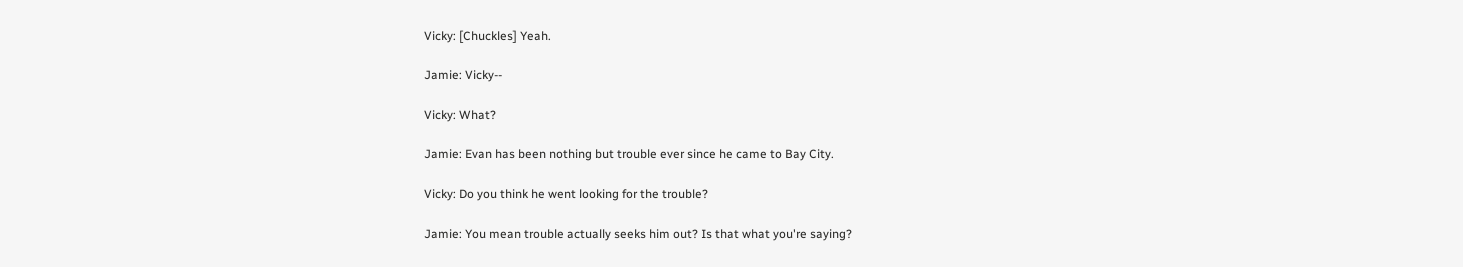Vicky: [Chuckles] Yeah.

Jamie: Vicky--

Vicky: What?

Jamie: Evan has been nothing but trouble ever since he came to Bay City.

Vicky: Do you think he went looking for the trouble?

Jamie: You mean trouble actually seeks him out? Is that what you're saying?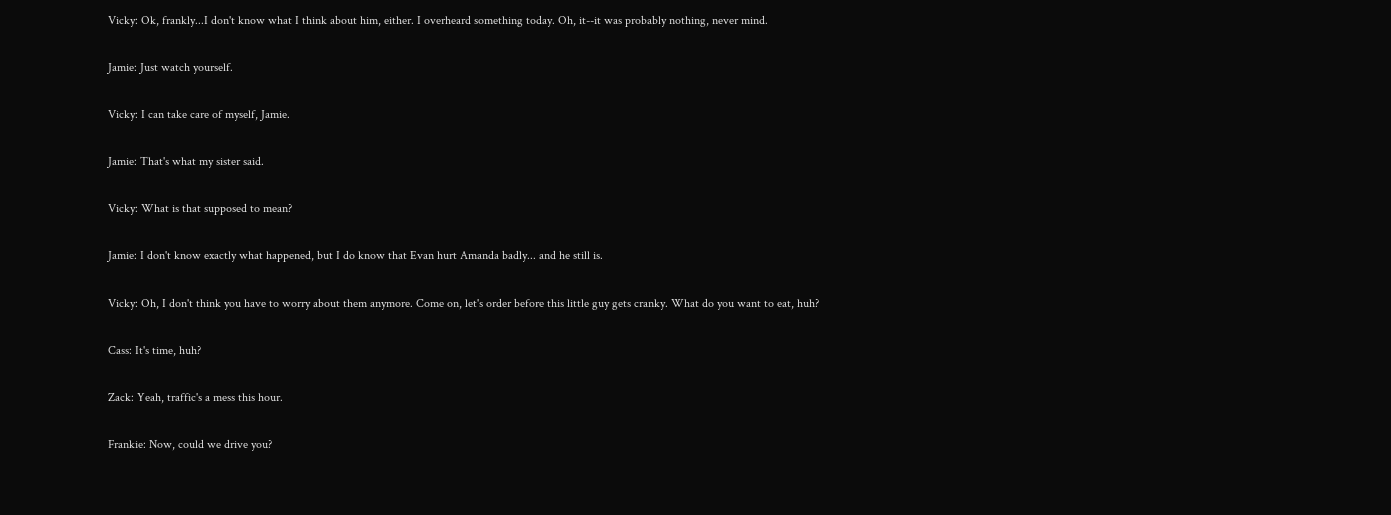Vicky: Ok, frankly...I don't know what I think about him, either. I overheard something today. Oh, it--it was probably nothing, never mind.

Jamie: Just watch yourself.

Vicky: I can take care of myself, Jamie.

Jamie: That's what my sister said.

Vicky: What is that supposed to mean?

Jamie: I don't know exactly what happened, but I do know that Evan hurt Amanda badly... and he still is.

Vicky: Oh, I don't think you have to worry about them anymore. Come on, let's order before this little guy gets cranky. What do you want to eat, huh?

Cass: It's time, huh?

Zack: Yeah, traffic's a mess this hour.

Frankie: Now, could we drive you?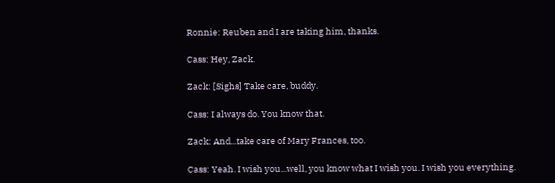Ronnie: Reuben and I are taking him, thanks.

Cass: Hey, Zack.

Zack: [Sighs] Take care, buddy.

Cass: I always do. You know that.

Zack: And...take care of Mary Frances, too.

Cass: Yeah. I wish you...well, you know what I wish you. I wish you everything.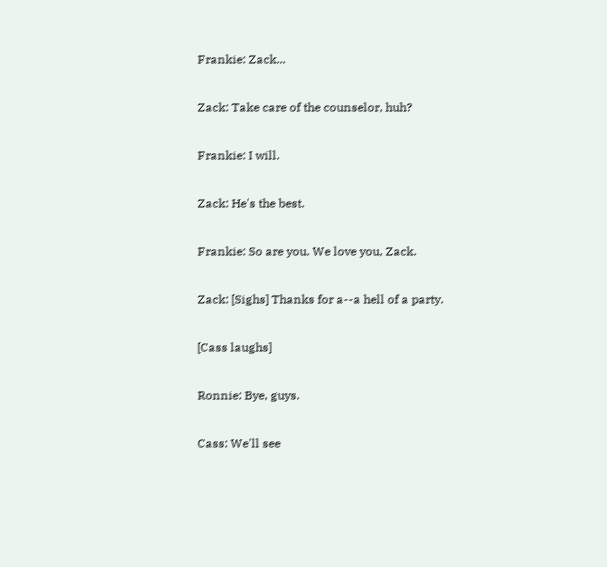Frankie: Zack...

Zack: Take care of the counselor, huh?

Frankie: I will.

Zack: He's the best.

Frankie: So are you. We love you, Zack.

Zack: [Sighs] Thanks for a--a hell of a party.

[Cass laughs]

Ronnie: Bye, guys.

Cass: We'll see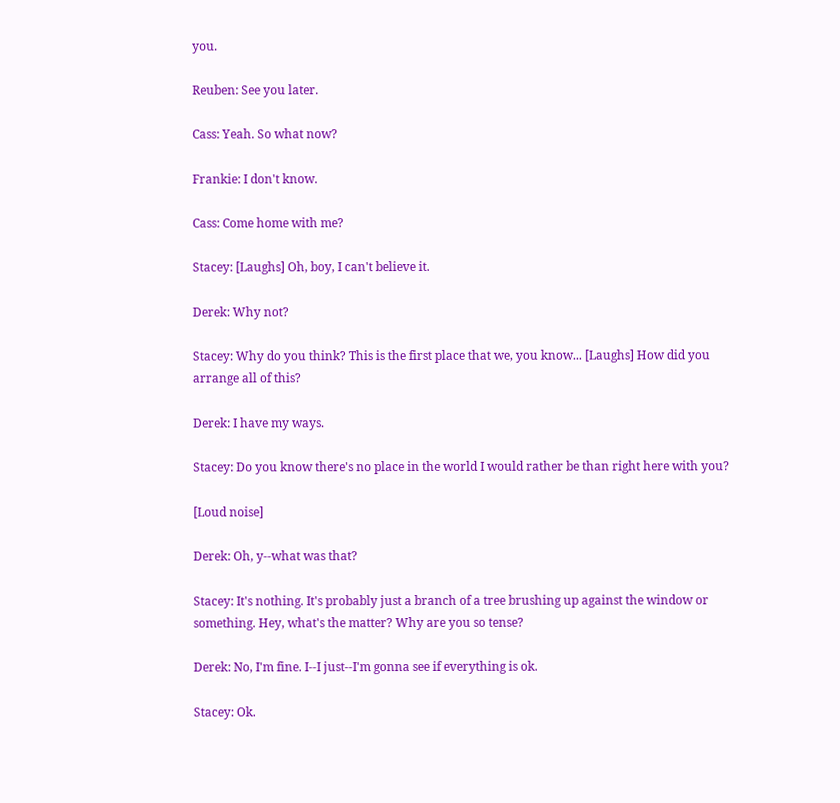you.

Reuben: See you later.

Cass: Yeah. So what now?

Frankie: I don't know.

Cass: Come home with me?

Stacey: [Laughs] Oh, boy, I can't believe it.

Derek: Why not?

Stacey: Why do you think? This is the first place that we, you know... [Laughs] How did you arrange all of this?

Derek: I have my ways.

Stacey: Do you know there's no place in the world I would rather be than right here with you?

[Loud noise]

Derek: Oh, y--what was that?

Stacey: It's nothing. It's probably just a branch of a tree brushing up against the window or something. Hey, what's the matter? Why are you so tense?

Derek: No, I'm fine. I--I just--I'm gonna see if everything is ok.

Stacey: Ok.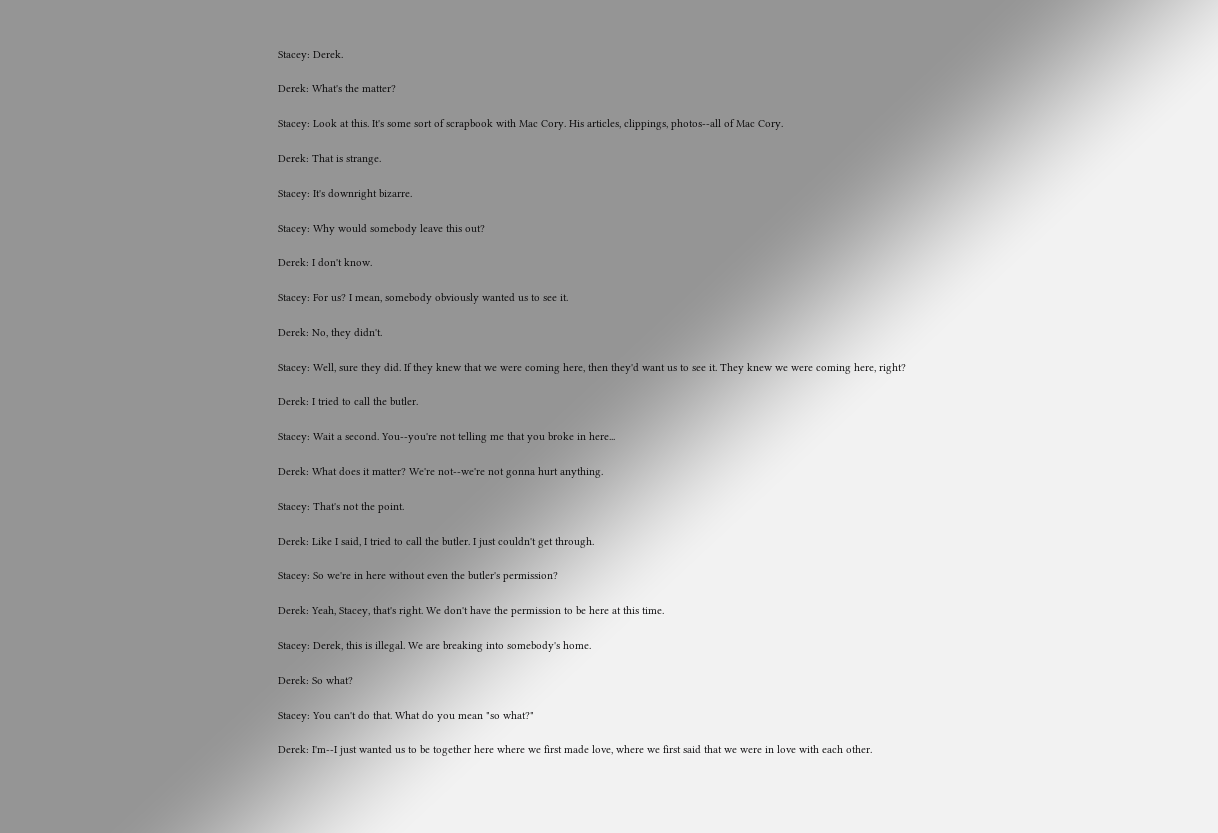Stacey: Derek.

Derek: What's the matter?

Stacey: Look at this. It's some sort of scrapbook with Mac Cory. His articles, clippings, photos--all of Mac Cory.

Derek: That is strange.

Stacey: It's downright bizarre.

Stacey: Why would somebody leave this out?

Derek: I don't know.

Stacey: For us? I mean, somebody obviously wanted us to see it.

Derek: No, they didn't.

Stacey: Well, sure they did. If they knew that we were coming here, then they'd want us to see it. They knew we were coming here, right?

Derek: I tried to call the butler.

Stacey: Wait a second. You--you're not telling me that you broke in here...

Derek: What does it matter? We're not--we're not gonna hurt anything.

Stacey: That's not the point.

Derek: Like I said, I tried to call the butler. I just couldn't get through.

Stacey: So we're in here without even the butler's permission?

Derek: Yeah, Stacey, that's right. We don't have the permission to be here at this time.

Stacey: Derek, this is illegal. We are breaking into somebody's home.

Derek: So what?

Stacey: You can't do that. What do you mean "so what?"

Derek: I'm--I just wanted us to be together here where we first made love, where we first said that we were in love with each other.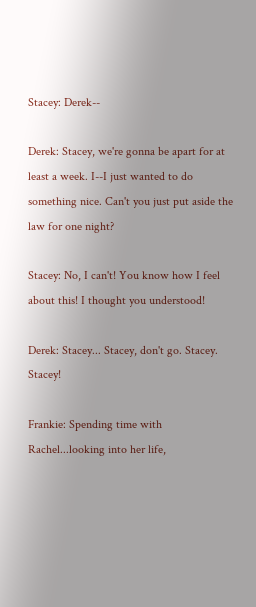Stacey: Derek--

Derek: Stacey, we're gonna be apart for at least a week. I--I just wanted to do something nice. Can't you just put aside the law for one night?

Stacey: No, I can't! You know how I feel about this! I thought you understood!

Derek: Stacey... Stacey, don't go. Stacey. Stacey!

Frankie: Spending time with Rachel...looking into her life,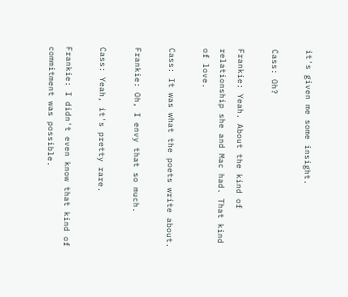it's given me some insight.

Cass: Oh?

Frankie: Yeah. About the kind of relationship she and Mac had. That kind of love.

Cass: It was what the poets write about.

Frankie: Oh, I envy that so much.

Cass: Yeah, it's pretty rare.

Frankie: I didn't even know that kind of commitment was possible.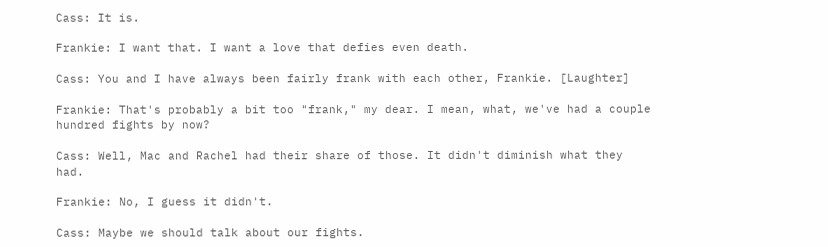Cass: It is.

Frankie: I want that. I want a love that defies even death.

Cass: You and I have always been fairly frank with each other, Frankie. [Laughter]

Frankie: That's probably a bit too "frank," my dear. I mean, what, we've had a couple hundred fights by now?

Cass: Well, Mac and Rachel had their share of those. It didn't diminish what they had.

Frankie: No, I guess it didn't.

Cass: Maybe we should talk about our fights.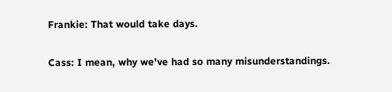Frankie: That would take days.

Cass: I mean, why we've had so many misunderstandings.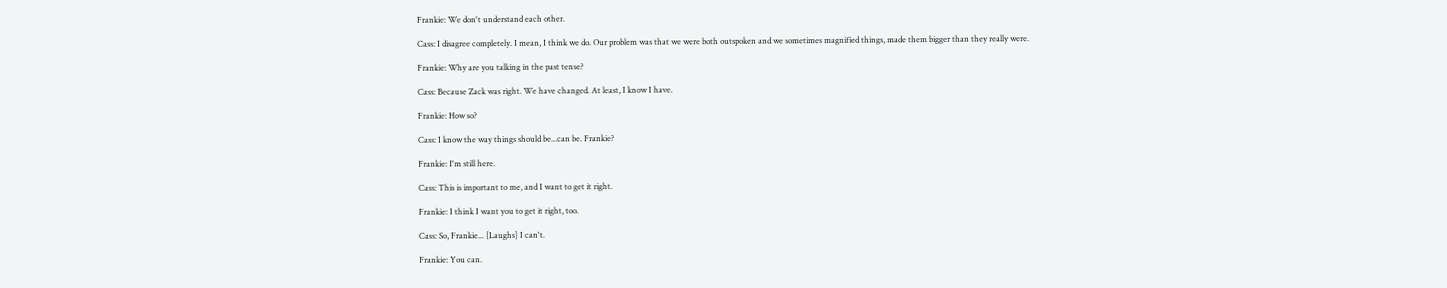Frankie: We don't understand each other.

Cass: I disagree completely. I mean, I think we do. Our problem was that we were both outspoken and we sometimes magnified things, made them bigger than they really were.

Frankie: Why are you talking in the past tense?

Cass: Because Zack was right. We have changed. At least, I know I have.

Frankie: How so?

Cass: I know the way things should be...can be. Frankie?

Frankie: I'm still here.

Cass: This is important to me, and I want to get it right.

Frankie: I think I want you to get it right, too.

Cass: So, Frankie... [Laughs] I can't.

Frankie: You can.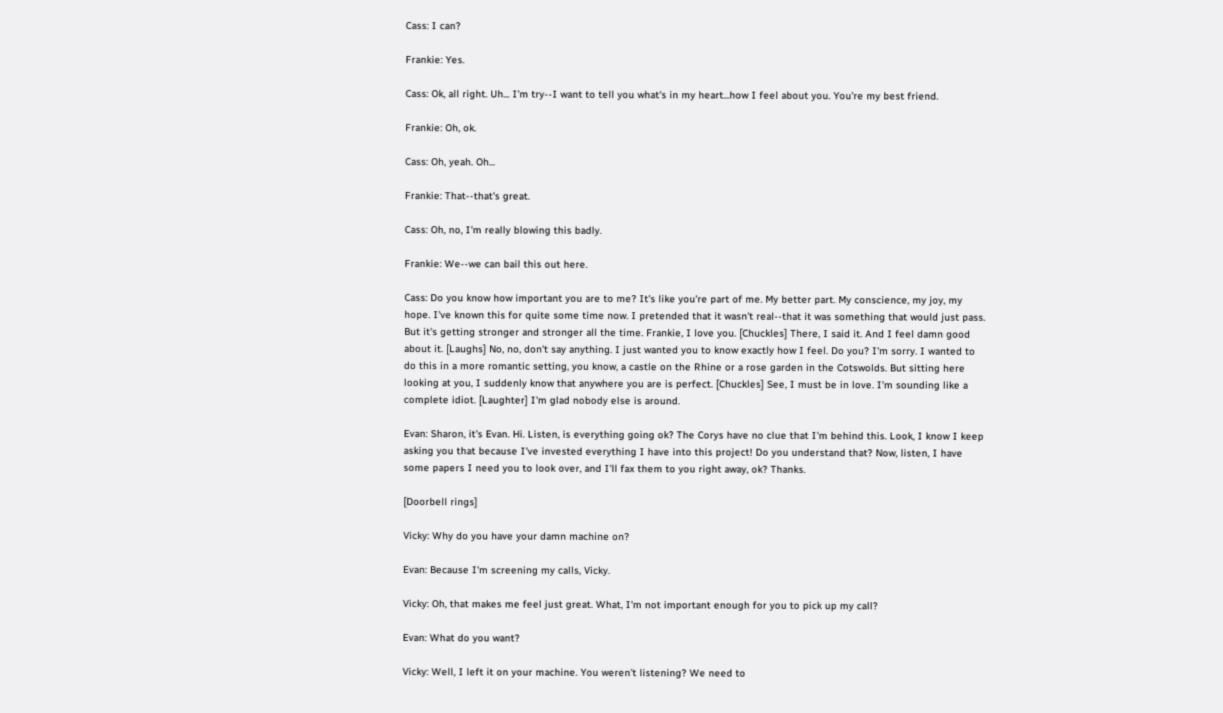Cass: I can?

Frankie: Yes.

Cass: Ok, all right. Uh... I'm try--I want to tell you what's in my heart...how I feel about you. You're my best friend.

Frankie: Oh, ok.

Cass: Oh, yeah. Oh...

Frankie: That--that's great.

Cass: Oh, no, I'm really blowing this badly.

Frankie: We--we can bail this out here.

Cass: Do you know how important you are to me? It's like you're part of me. My better part. My conscience, my joy, my hope. I've known this for quite some time now. I pretended that it wasn't real--that it was something that would just pass. But it's getting stronger and stronger all the time. Frankie, I love you. [Chuckles] There, I said it. And I feel damn good about it. [Laughs] No, no, don't say anything. I just wanted you to know exactly how I feel. Do you? I'm sorry. I wanted to do this in a more romantic setting, you know, a castle on the Rhine or a rose garden in the Cotswolds. But sitting here looking at you, I suddenly know that anywhere you are is perfect. [Chuckles] See, I must be in love. I'm sounding like a complete idiot. [Laughter] I'm glad nobody else is around.

Evan: Sharon, it's Evan. Hi. Listen, is everything going ok? The Corys have no clue that I'm behind this. Look, I know I keep asking you that because I've invested everything I have into this project! Do you understand that? Now, listen, I have some papers I need you to look over, and I'll fax them to you right away, ok? Thanks.

[Doorbell rings]

Vicky: Why do you have your damn machine on?

Evan: Because I'm screening my calls, Vicky.

Vicky: Oh, that makes me feel just great. What, I'm not important enough for you to pick up my call?

Evan: What do you want?

Vicky: Well, I left it on your machine. You weren't listening? We need to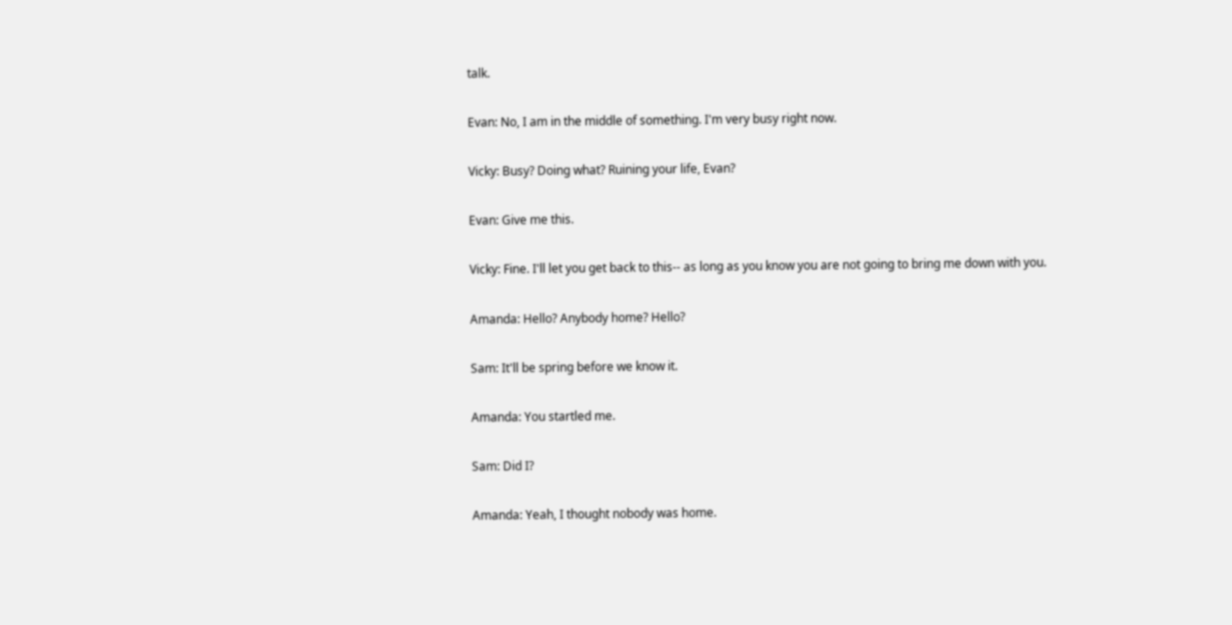talk.

Evan: No, I am in the middle of something. I'm very busy right now.

Vicky: Busy? Doing what? Ruining your life, Evan?

Evan: Give me this.

Vicky: Fine. I'll let you get back to this-- as long as you know you are not going to bring me down with you.

Amanda: Hello? Anybody home? Hello?

Sam: It'll be spring before we know it.

Amanda: You startled me.

Sam: Did I?

Amanda: Yeah, I thought nobody was home.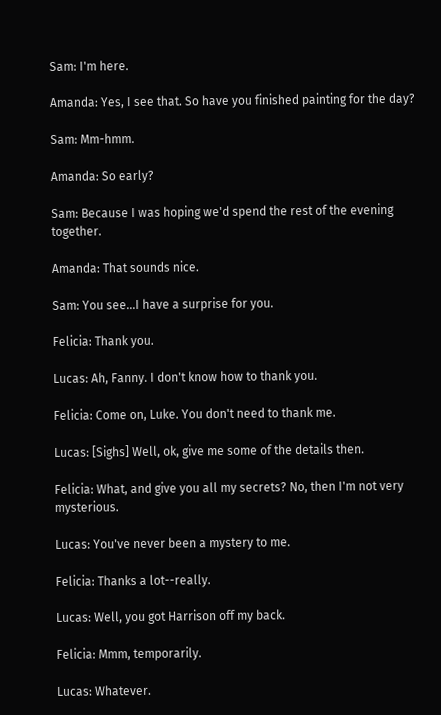Sam: I'm here.

Amanda: Yes, I see that. So have you finished painting for the day?

Sam: Mm-hmm.

Amanda: So early?

Sam: Because I was hoping we'd spend the rest of the evening together.

Amanda: That sounds nice.

Sam: You see...I have a surprise for you.

Felicia: Thank you.

Lucas: Ah, Fanny. I don't know how to thank you.

Felicia: Come on, Luke. You don't need to thank me.

Lucas: [Sighs] Well, ok, give me some of the details then.

Felicia: What, and give you all my secrets? No, then I'm not very mysterious.

Lucas: You've never been a mystery to me.

Felicia: Thanks a lot--really.

Lucas: Well, you got Harrison off my back.

Felicia: Mmm, temporarily.

Lucas: Whatever.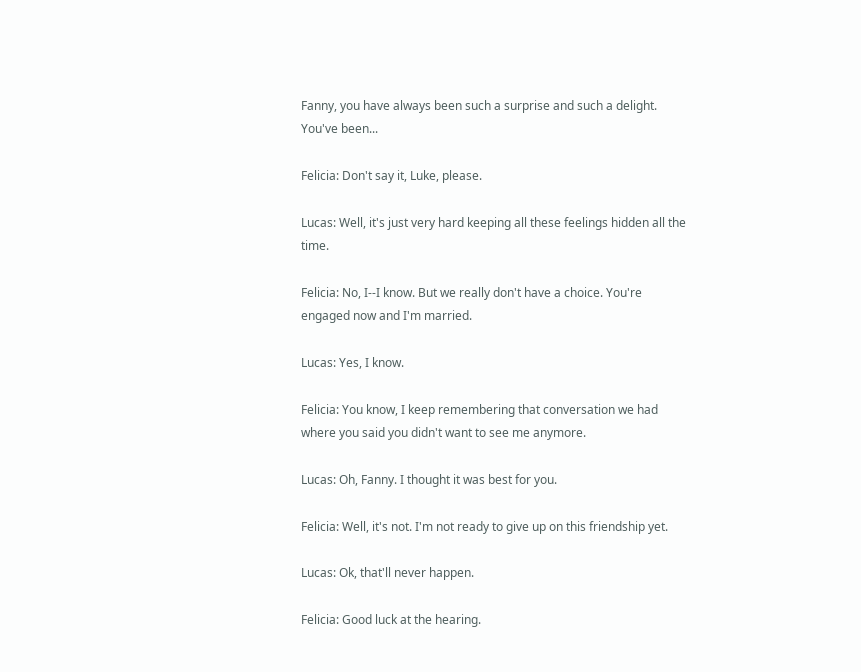Fanny, you have always been such a surprise and such a delight. You've been...

Felicia: Don't say it, Luke, please.

Lucas: Well, it's just very hard keeping all these feelings hidden all the time.

Felicia: No, I--I know. But we really don't have a choice. You're engaged now and I'm married.

Lucas: Yes, I know.

Felicia: You know, I keep remembering that conversation we had where you said you didn't want to see me anymore.

Lucas: Oh, Fanny. I thought it was best for you.

Felicia: Well, it's not. I'm not ready to give up on this friendship yet.

Lucas: Ok, that'll never happen.

Felicia: Good luck at the hearing.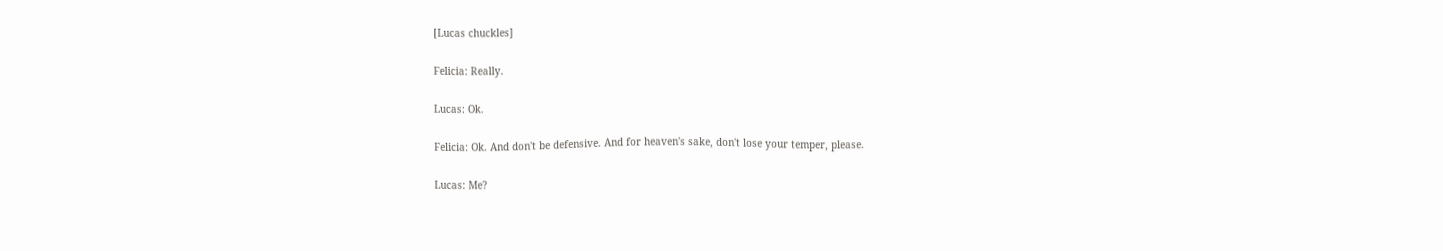[Lucas chuckles]

Felicia: Really.

Lucas: Ok.

Felicia: Ok. And don't be defensive. And for heaven's sake, don't lose your temper, please.

Lucas: Me?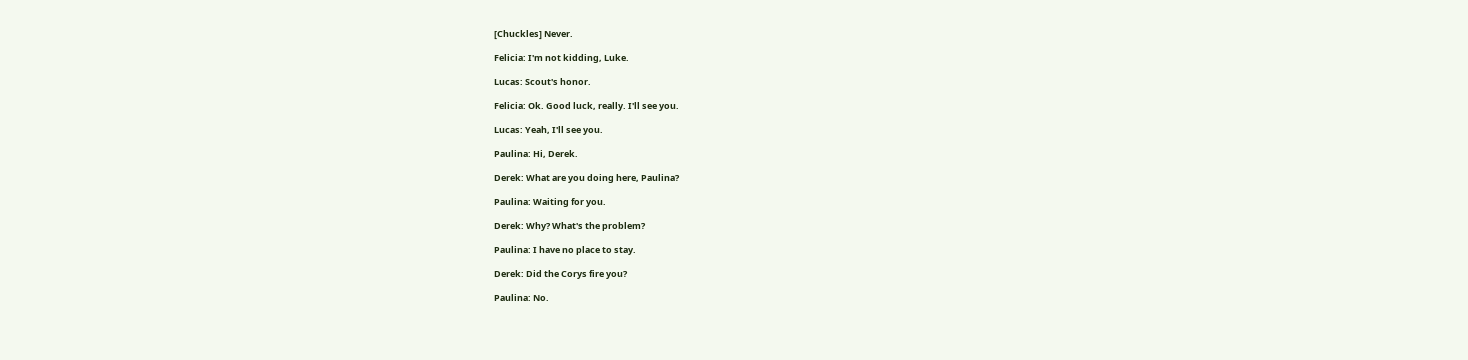[Chuckles] Never.

Felicia: I'm not kidding, Luke.

Lucas: Scout's honor.

Felicia: Ok. Good luck, really. I'll see you.

Lucas: Yeah, I'll see you.

Paulina: Hi, Derek.

Derek: What are you doing here, Paulina?

Paulina: Waiting for you.

Derek: Why? What's the problem?

Paulina: I have no place to stay.

Derek: Did the Corys fire you?

Paulina: No.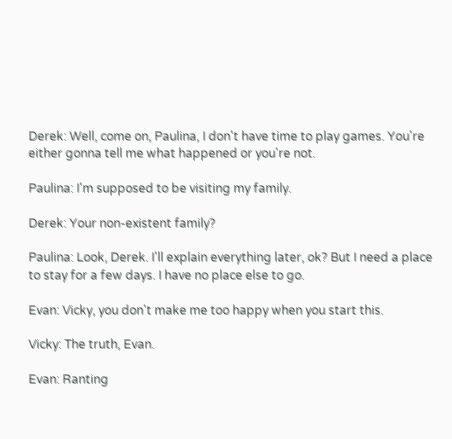Derek: Well, come on, Paulina, I don't have time to play games. You're either gonna tell me what happened or you're not.

Paulina: I'm supposed to be visiting my family.

Derek: Your non-existent family?

Paulina: Look, Derek. I'll explain everything later, ok? But I need a place to stay for a few days. I have no place else to go.

Evan: Vicky, you don't make me too happy when you start this.

Vicky: The truth, Evan.

Evan: Ranting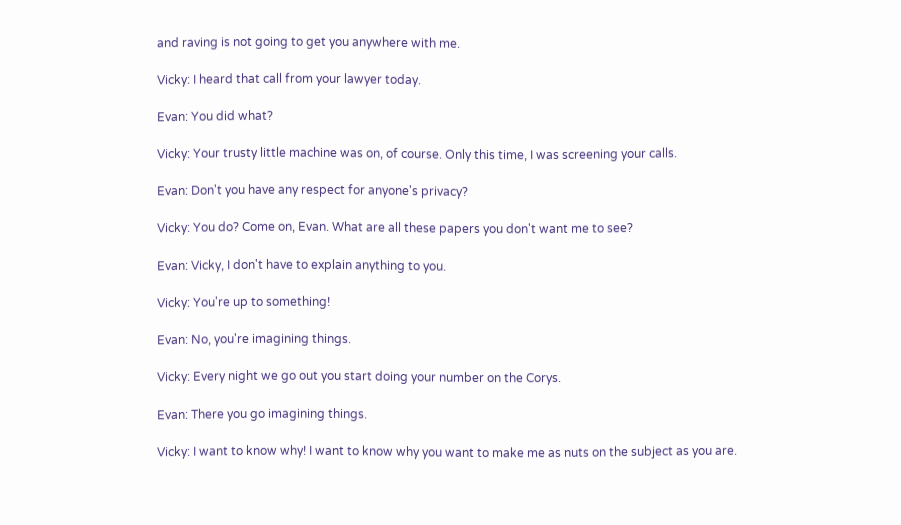and raving is not going to get you anywhere with me.

Vicky: I heard that call from your lawyer today.

Evan: You did what?

Vicky: Your trusty little machine was on, of course. Only this time, I was screening your calls.

Evan: Don't you have any respect for anyone's privacy?

Vicky: You do? Come on, Evan. What are all these papers you don't want me to see?

Evan: Vicky, I don't have to explain anything to you.

Vicky: You're up to something!

Evan: No, you're imagining things.

Vicky: Every night we go out you start doing your number on the Corys.

Evan: There you go imagining things.

Vicky: I want to know why! I want to know why you want to make me as nuts on the subject as you are.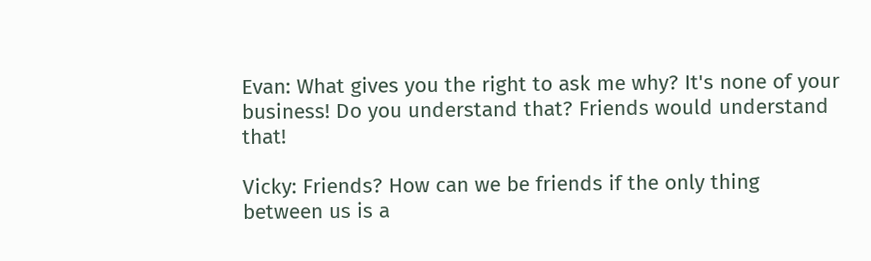Evan: What gives you the right to ask me why? It's none of your business! Do you understand that? Friends would understand that!

Vicky: Friends? How can we be friends if the only thing between us is a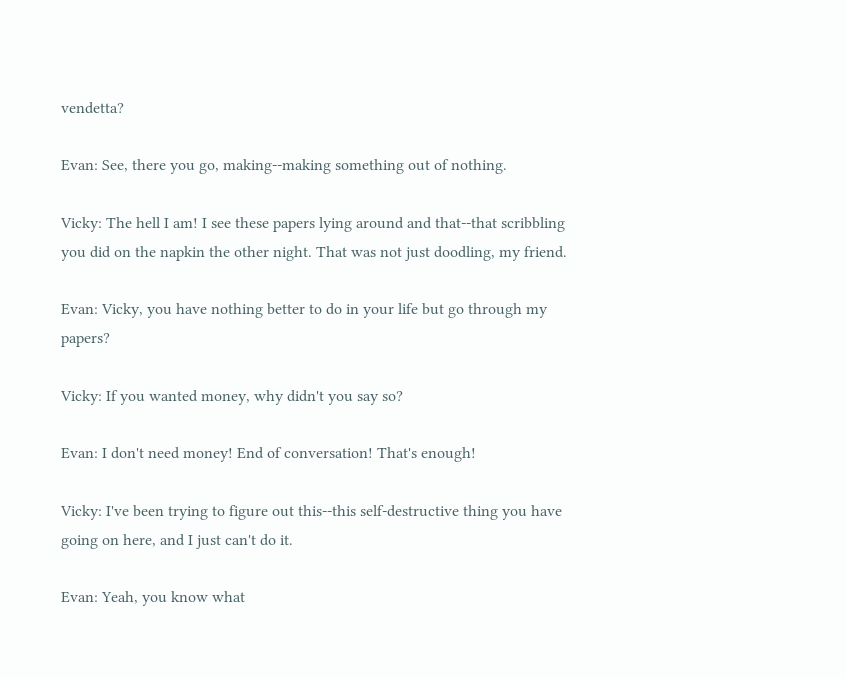vendetta?

Evan: See, there you go, making--making something out of nothing.

Vicky: The hell I am! I see these papers lying around and that--that scribbling you did on the napkin the other night. That was not just doodling, my friend.

Evan: Vicky, you have nothing better to do in your life but go through my papers?

Vicky: If you wanted money, why didn't you say so?

Evan: I don't need money! End of conversation! That's enough!

Vicky: I've been trying to figure out this--this self-destructive thing you have going on here, and I just can't do it.

Evan: Yeah, you know what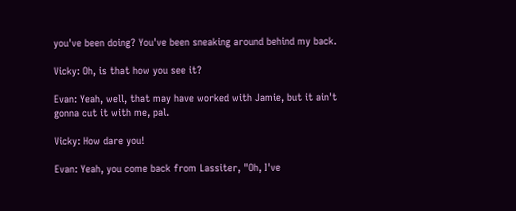you've been doing? You've been sneaking around behind my back.

Vicky: Oh, is that how you see it?

Evan: Yeah, well, that may have worked with Jamie, but it ain't gonna cut it with me, pal.

Vicky: How dare you!

Evan: Yeah, you come back from Lassiter, "Oh, I've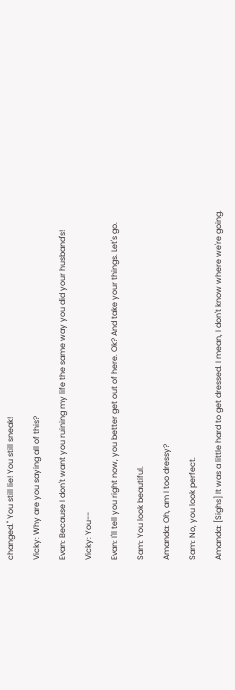changed." You still lie! You still sneak!

Vicky: Why are you saying all of this?

Evan: Because I don't want you ruining my life the same way you did your husband's!

Vicky: You--

Evan: I'll tell you right now, you better get out of here. Ok? And take your things. Let's go.

Sam: You look beautiful.

Amanda: Oh, am I too dressy?

Sam: No, you look perfect.

Amanda: [Sighs] It was a little hard to get dressed. I mean, I don't know where we're going.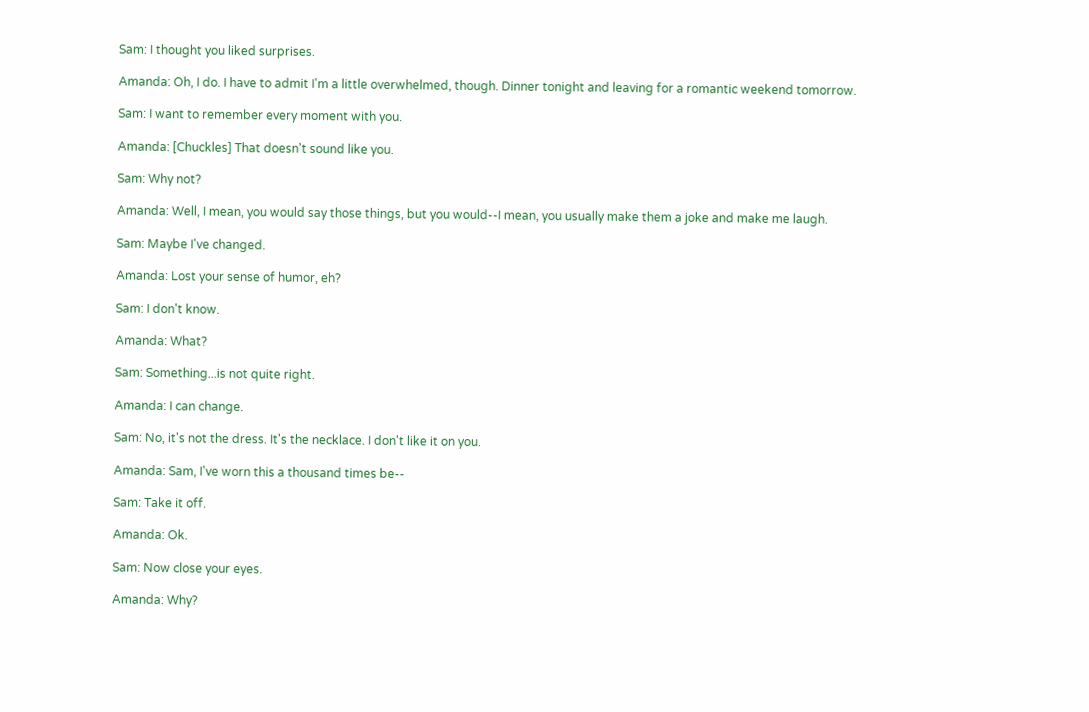Sam: I thought you liked surprises.

Amanda: Oh, I do. I have to admit I'm a little overwhelmed, though. Dinner tonight and leaving for a romantic weekend tomorrow.

Sam: I want to remember every moment with you.

Amanda: [Chuckles] That doesn't sound like you.

Sam: Why not?

Amanda: Well, I mean, you would say those things, but you would--I mean, you usually make them a joke and make me laugh.

Sam: Maybe I've changed.

Amanda: Lost your sense of humor, eh?

Sam: I don't know.

Amanda: What?

Sam: Something...is not quite right.

Amanda: I can change.

Sam: No, it's not the dress. It's the necklace. I don't like it on you.

Amanda: Sam, I've worn this a thousand times be--

Sam: Take it off.

Amanda: Ok.

Sam: Now close your eyes.

Amanda: Why?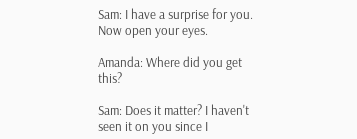Sam: I have a surprise for you. Now open your eyes.

Amanda: Where did you get this?

Sam: Does it matter? I haven't seen it on you since I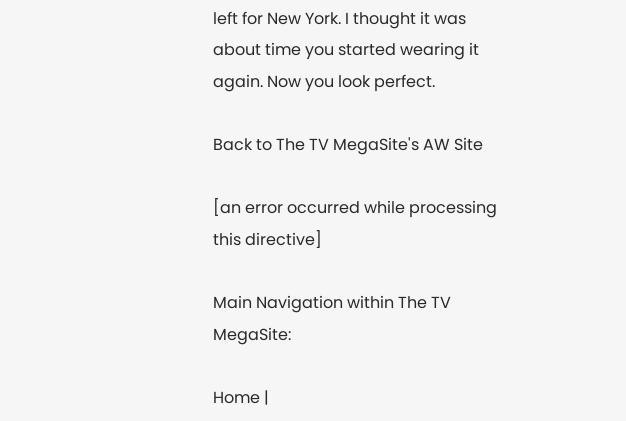left for New York. I thought it was about time you started wearing it again. Now you look perfect.

Back to The TV MegaSite's AW Site

[an error occurred while processing this directive]

Main Navigation within The TV MegaSite:

Home |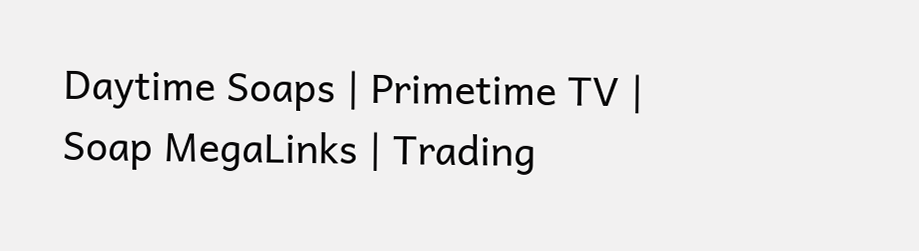Daytime Soaps | Primetime TV | Soap MegaLinks | Trading